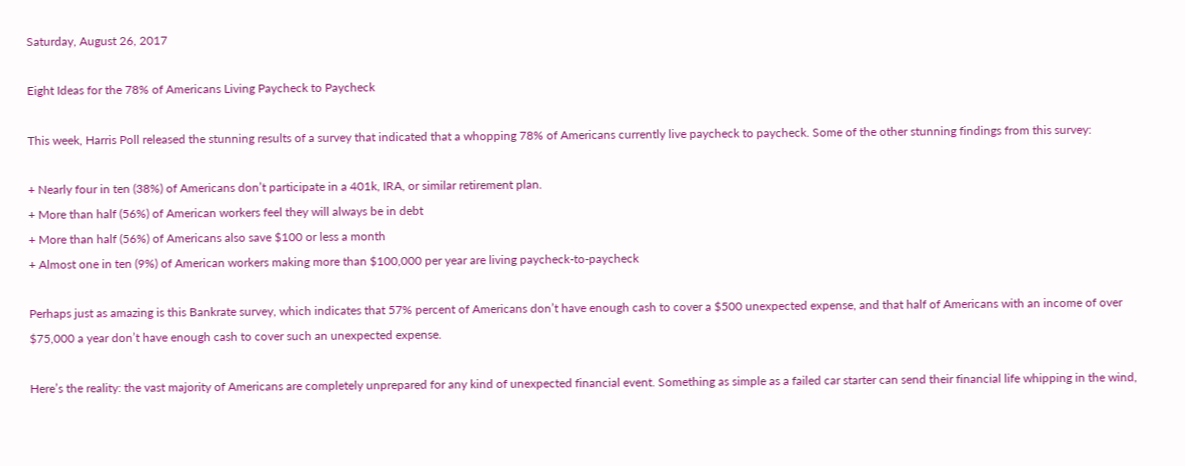Saturday, August 26, 2017

Eight Ideas for the 78% of Americans Living Paycheck to Paycheck

This week, Harris Poll released the stunning results of a survey that indicated that a whopping 78% of Americans currently live paycheck to paycheck. Some of the other stunning findings from this survey:

+ Nearly four in ten (38%) of Americans don’t participate in a 401k, IRA, or similar retirement plan.
+ More than half (56%) of American workers feel they will always be in debt
+ More than half (56%) of Americans also save $100 or less a month
+ Almost one in ten (9%) of American workers making more than $100,000 per year are living paycheck-to-paycheck

Perhaps just as amazing is this Bankrate survey, which indicates that 57% percent of Americans don’t have enough cash to cover a $500 unexpected expense, and that half of Americans with an income of over $75,000 a year don’t have enough cash to cover such an unexpected expense.

Here’s the reality: the vast majority of Americans are completely unprepared for any kind of unexpected financial event. Something as simple as a failed car starter can send their financial life whipping in the wind,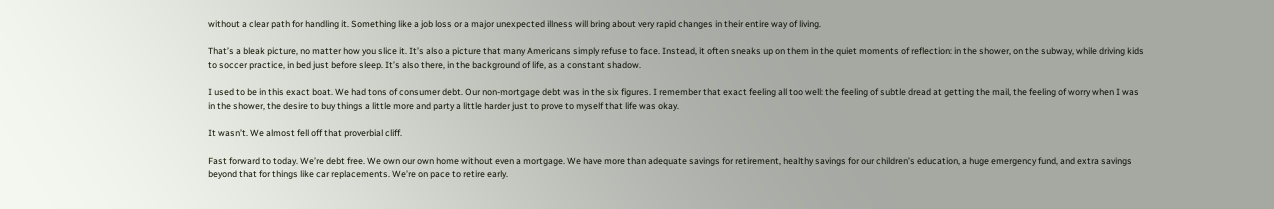without a clear path for handling it. Something like a job loss or a major unexpected illness will bring about very rapid changes in their entire way of living.

That’s a bleak picture, no matter how you slice it. It’s also a picture that many Americans simply refuse to face. Instead, it often sneaks up on them in the quiet moments of reflection: in the shower, on the subway, while driving kids to soccer practice, in bed just before sleep. It’s also there, in the background of life, as a constant shadow.

I used to be in this exact boat. We had tons of consumer debt. Our non-mortgage debt was in the six figures. I remember that exact feeling all too well: the feeling of subtle dread at getting the mail, the feeling of worry when I was in the shower, the desire to buy things a little more and party a little harder just to prove to myself that life was okay.

It wasn’t. We almost fell off that proverbial cliff.

Fast forward to today. We’re debt free. We own our own home without even a mortgage. We have more than adequate savings for retirement, healthy savings for our children’s education, a huge emergency fund, and extra savings beyond that for things like car replacements. We’re on pace to retire early.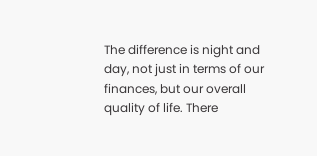The difference is night and day, not just in terms of our finances, but our overall quality of life. There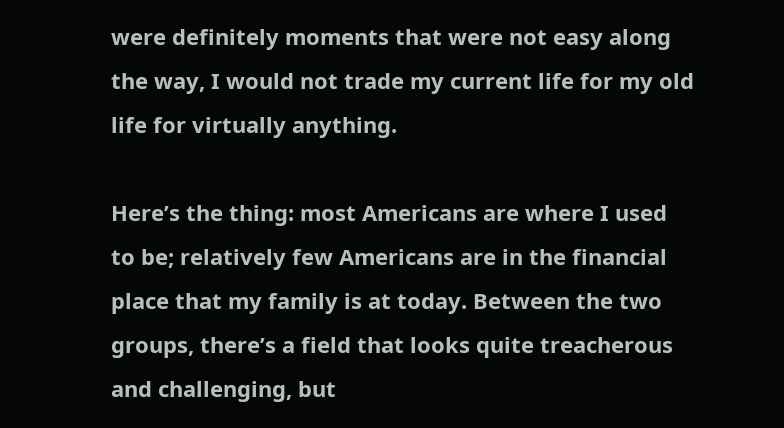were definitely moments that were not easy along the way, I would not trade my current life for my old life for virtually anything.

Here’s the thing: most Americans are where I used to be; relatively few Americans are in the financial place that my family is at today. Between the two groups, there’s a field that looks quite treacherous and challenging, but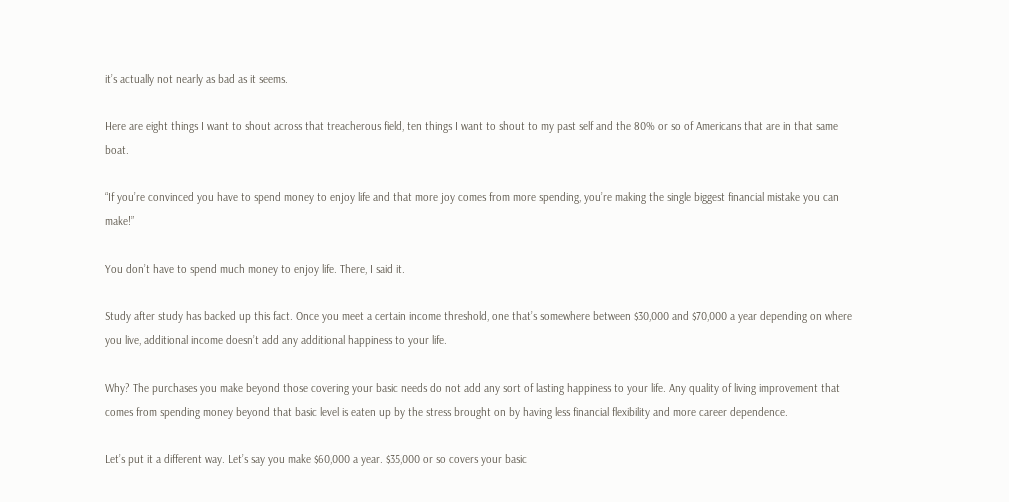it’s actually not nearly as bad as it seems.

Here are eight things I want to shout across that treacherous field, ten things I want to shout to my past self and the 80% or so of Americans that are in that same boat.

“If you’re convinced you have to spend money to enjoy life and that more joy comes from more spending, you’re making the single biggest financial mistake you can make!”

You don’t have to spend much money to enjoy life. There, I said it.

Study after study has backed up this fact. Once you meet a certain income threshold, one that’s somewhere between $30,000 and $70,000 a year depending on where you live, additional income doesn’t add any additional happiness to your life.

Why? The purchases you make beyond those covering your basic needs do not add any sort of lasting happiness to your life. Any quality of living improvement that comes from spending money beyond that basic level is eaten up by the stress brought on by having less financial flexibility and more career dependence.

Let’s put it a different way. Let’s say you make $60,000 a year. $35,000 or so covers your basic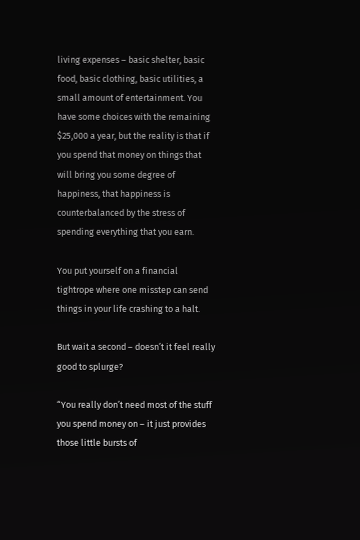living expenses – basic shelter, basic food, basic clothing, basic utilities, a small amount of entertainment. You have some choices with the remaining $25,000 a year, but the reality is that if you spend that money on things that will bring you some degree of happiness, that happiness is counterbalanced by the stress of spending everything that you earn.

You put yourself on a financial tightrope where one misstep can send things in your life crashing to a halt.

But wait a second – doesn’t it feel really good to splurge?

“You really don’t need most of the stuff you spend money on – it just provides those little bursts of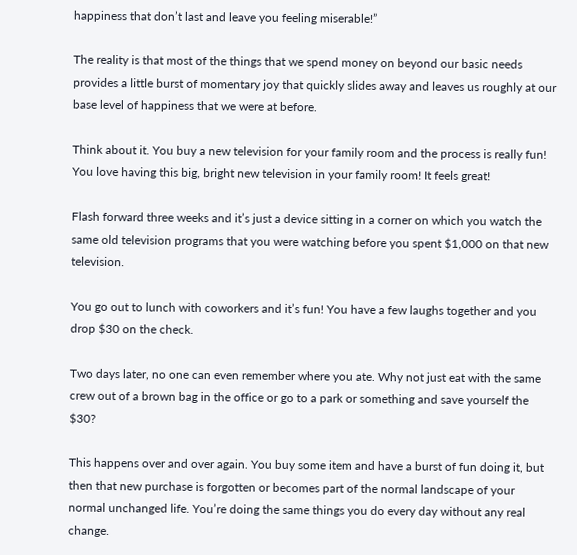happiness that don’t last and leave you feeling miserable!”

The reality is that most of the things that we spend money on beyond our basic needs provides a little burst of momentary joy that quickly slides away and leaves us roughly at our base level of happiness that we were at before.

Think about it. You buy a new television for your family room and the process is really fun! You love having this big, bright new television in your family room! It feels great!

Flash forward three weeks and it’s just a device sitting in a corner on which you watch the same old television programs that you were watching before you spent $1,000 on that new television.

You go out to lunch with coworkers and it’s fun! You have a few laughs together and you drop $30 on the check.

Two days later, no one can even remember where you ate. Why not just eat with the same crew out of a brown bag in the office or go to a park or something and save yourself the $30?

This happens over and over again. You buy some item and have a burst of fun doing it, but then that new purchase is forgotten or becomes part of the normal landscape of your normal unchanged life. You’re doing the same things you do every day without any real change.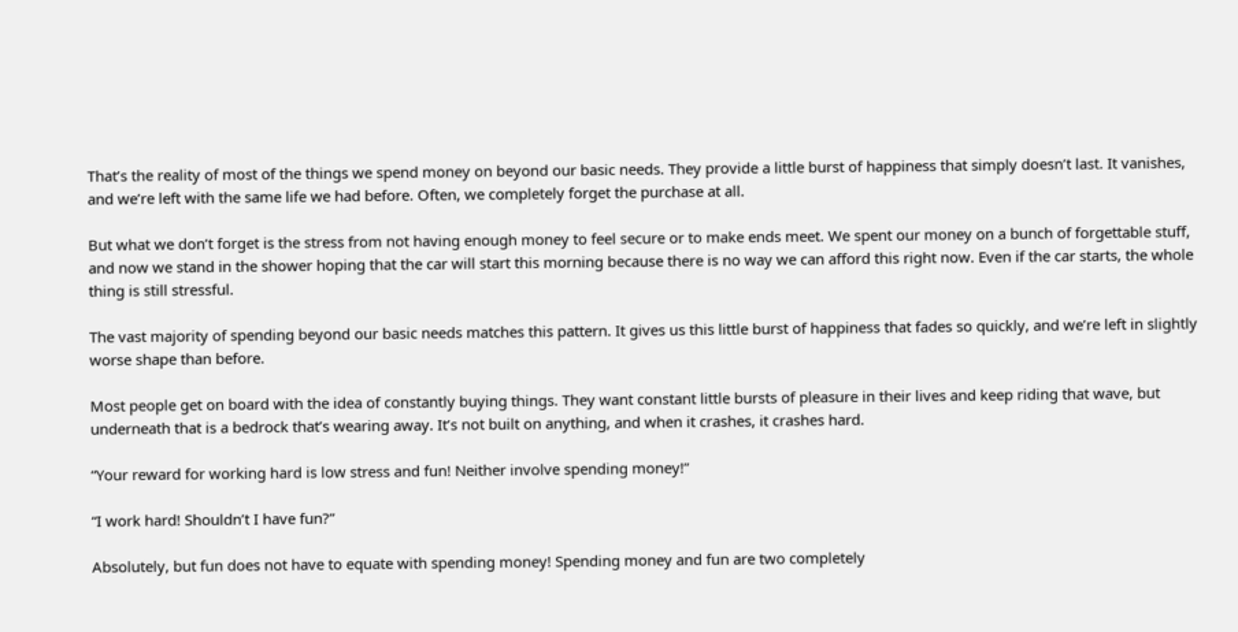That’s the reality of most of the things we spend money on beyond our basic needs. They provide a little burst of happiness that simply doesn’t last. It vanishes, and we’re left with the same life we had before. Often, we completely forget the purchase at all.

But what we don’t forget is the stress from not having enough money to feel secure or to make ends meet. We spent our money on a bunch of forgettable stuff, and now we stand in the shower hoping that the car will start this morning because there is no way we can afford this right now. Even if the car starts, the whole thing is still stressful.

The vast majority of spending beyond our basic needs matches this pattern. It gives us this little burst of happiness that fades so quickly, and we’re left in slightly worse shape than before.

Most people get on board with the idea of constantly buying things. They want constant little bursts of pleasure in their lives and keep riding that wave, but underneath that is a bedrock that’s wearing away. It’s not built on anything, and when it crashes, it crashes hard.

“Your reward for working hard is low stress and fun! Neither involve spending money!”

“I work hard! Shouldn’t I have fun?”

Absolutely, but fun does not have to equate with spending money! Spending money and fun are two completely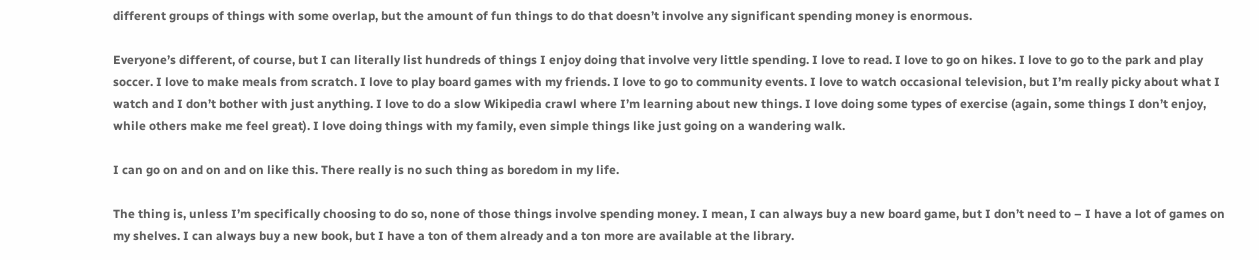different groups of things with some overlap, but the amount of fun things to do that doesn’t involve any significant spending money is enormous.

Everyone’s different, of course, but I can literally list hundreds of things I enjoy doing that involve very little spending. I love to read. I love to go on hikes. I love to go to the park and play soccer. I love to make meals from scratch. I love to play board games with my friends. I love to go to community events. I love to watch occasional television, but I’m really picky about what I watch and I don’t bother with just anything. I love to do a slow Wikipedia crawl where I’m learning about new things. I love doing some types of exercise (again, some things I don’t enjoy, while others make me feel great). I love doing things with my family, even simple things like just going on a wandering walk.

I can go on and on and on like this. There really is no such thing as boredom in my life.

The thing is, unless I’m specifically choosing to do so, none of those things involve spending money. I mean, I can always buy a new board game, but I don’t need to – I have a lot of games on my shelves. I can always buy a new book, but I have a ton of them already and a ton more are available at the library.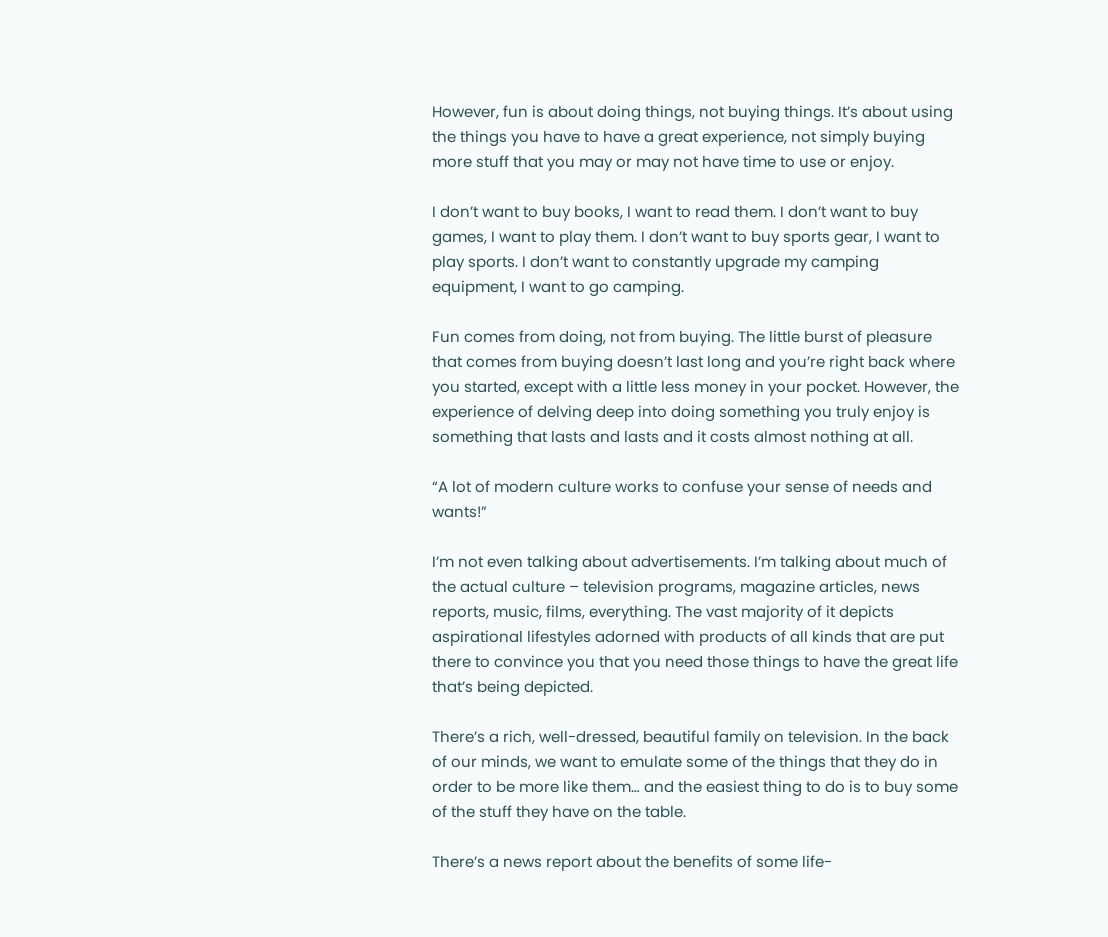However, fun is about doing things, not buying things. It’s about using the things you have to have a great experience, not simply buying more stuff that you may or may not have time to use or enjoy.

I don’t want to buy books, I want to read them. I don’t want to buy games, I want to play them. I don’t want to buy sports gear, I want to play sports. I don’t want to constantly upgrade my camping equipment, I want to go camping.

Fun comes from doing, not from buying. The little burst of pleasure that comes from buying doesn’t last long and you’re right back where you started, except with a little less money in your pocket. However, the experience of delving deep into doing something you truly enjoy is something that lasts and lasts and it costs almost nothing at all.

“A lot of modern culture works to confuse your sense of needs and wants!”

I’m not even talking about advertisements. I’m talking about much of the actual culture – television programs, magazine articles, news reports, music, films, everything. The vast majority of it depicts aspirational lifestyles adorned with products of all kinds that are put there to convince you that you need those things to have the great life that’s being depicted.

There’s a rich, well-dressed, beautiful family on television. In the back of our minds, we want to emulate some of the things that they do in order to be more like them… and the easiest thing to do is to buy some of the stuff they have on the table.

There’s a news report about the benefits of some life-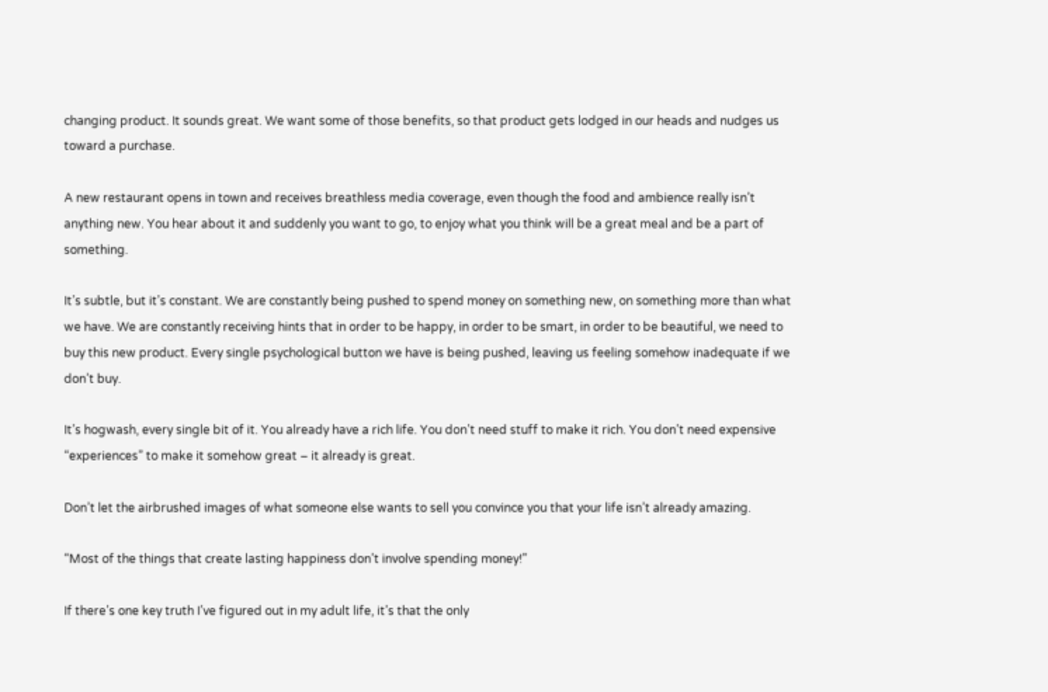changing product. It sounds great. We want some of those benefits, so that product gets lodged in our heads and nudges us toward a purchase.

A new restaurant opens in town and receives breathless media coverage, even though the food and ambience really isn’t anything new. You hear about it and suddenly you want to go, to enjoy what you think will be a great meal and be a part of something.

It’s subtle, but it’s constant. We are constantly being pushed to spend money on something new, on something more than what we have. We are constantly receiving hints that in order to be happy, in order to be smart, in order to be beautiful, we need to buy this new product. Every single psychological button we have is being pushed, leaving us feeling somehow inadequate if we don’t buy.

It’s hogwash, every single bit of it. You already have a rich life. You don’t need stuff to make it rich. You don’t need expensive “experiences” to make it somehow great – it already is great.

Don’t let the airbrushed images of what someone else wants to sell you convince you that your life isn’t already amazing.

“Most of the things that create lasting happiness don’t involve spending money!”

If there’s one key truth I’ve figured out in my adult life, it’s that the only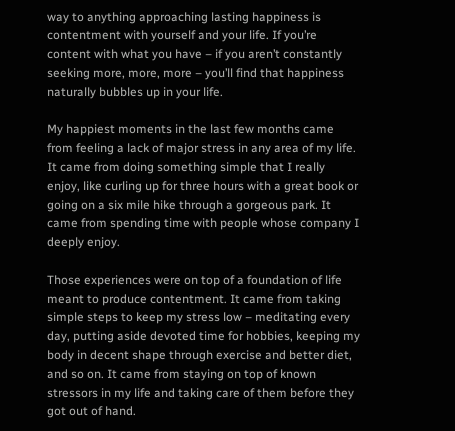way to anything approaching lasting happiness is contentment with yourself and your life. If you’re content with what you have – if you aren’t constantly seeking more, more, more – you’ll find that happiness naturally bubbles up in your life.

My happiest moments in the last few months came from feeling a lack of major stress in any area of my life. It came from doing something simple that I really enjoy, like curling up for three hours with a great book or going on a six mile hike through a gorgeous park. It came from spending time with people whose company I deeply enjoy.

Those experiences were on top of a foundation of life meant to produce contentment. It came from taking simple steps to keep my stress low – meditating every day, putting aside devoted time for hobbies, keeping my body in decent shape through exercise and better diet, and so on. It came from staying on top of known stressors in my life and taking care of them before they got out of hand.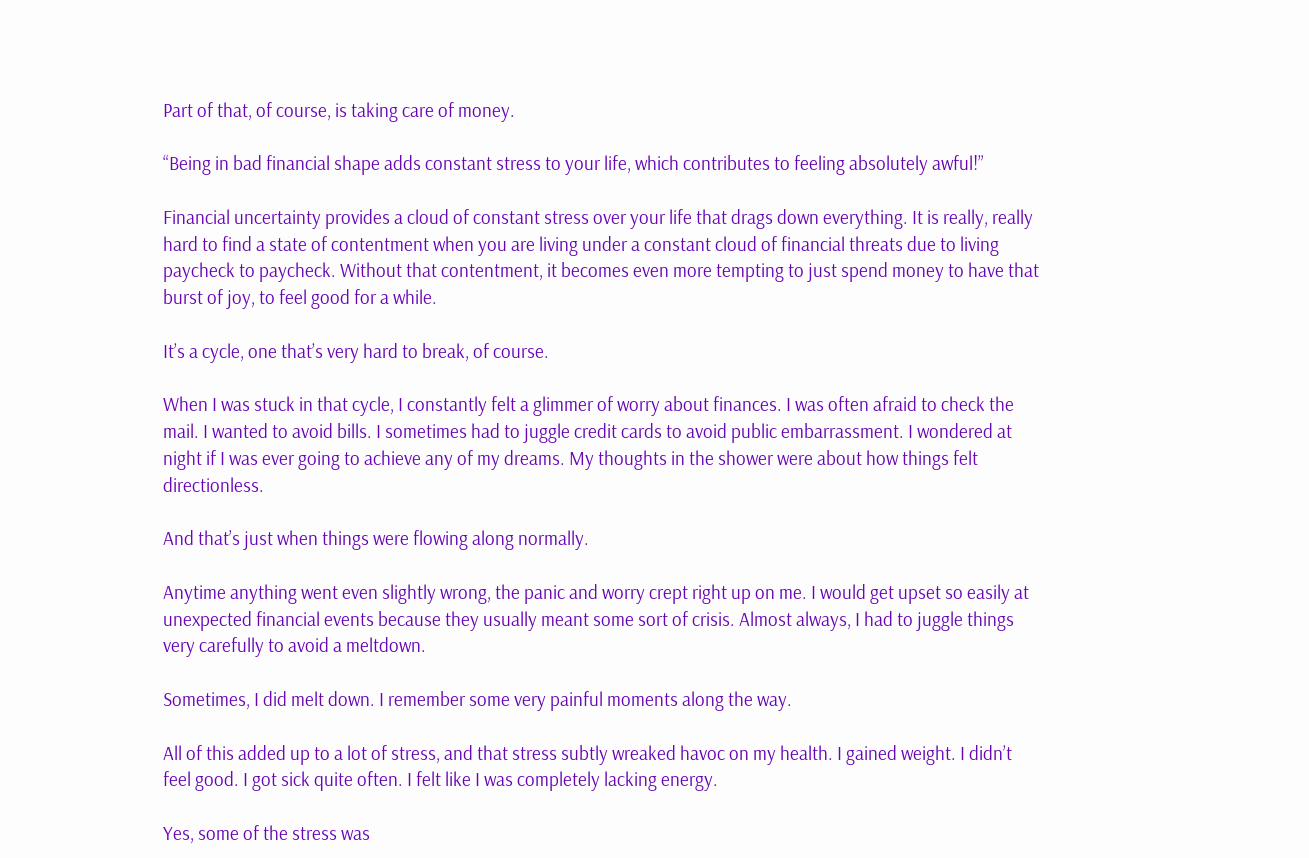Part of that, of course, is taking care of money.

“Being in bad financial shape adds constant stress to your life, which contributes to feeling absolutely awful!”

Financial uncertainty provides a cloud of constant stress over your life that drags down everything. It is really, really hard to find a state of contentment when you are living under a constant cloud of financial threats due to living paycheck to paycheck. Without that contentment, it becomes even more tempting to just spend money to have that burst of joy, to feel good for a while.

It’s a cycle, one that’s very hard to break, of course.

When I was stuck in that cycle, I constantly felt a glimmer of worry about finances. I was often afraid to check the mail. I wanted to avoid bills. I sometimes had to juggle credit cards to avoid public embarrassment. I wondered at night if I was ever going to achieve any of my dreams. My thoughts in the shower were about how things felt directionless.

And that’s just when things were flowing along normally.

Anytime anything went even slightly wrong, the panic and worry crept right up on me. I would get upset so easily at unexpected financial events because they usually meant some sort of crisis. Almost always, I had to juggle things very carefully to avoid a meltdown.

Sometimes, I did melt down. I remember some very painful moments along the way.

All of this added up to a lot of stress, and that stress subtly wreaked havoc on my health. I gained weight. I didn’t feel good. I got sick quite often. I felt like I was completely lacking energy.

Yes, some of the stress was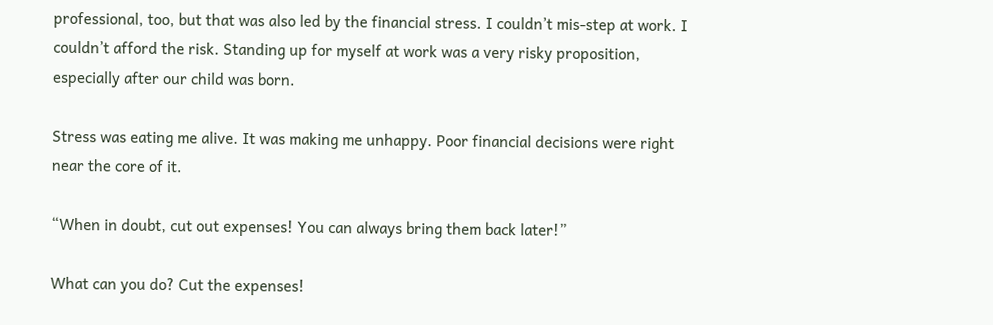professional, too, but that was also led by the financial stress. I couldn’t mis-step at work. I couldn’t afford the risk. Standing up for myself at work was a very risky proposition, especially after our child was born.

Stress was eating me alive. It was making me unhappy. Poor financial decisions were right near the core of it.

“When in doubt, cut out expenses! You can always bring them back later!”

What can you do? Cut the expenses!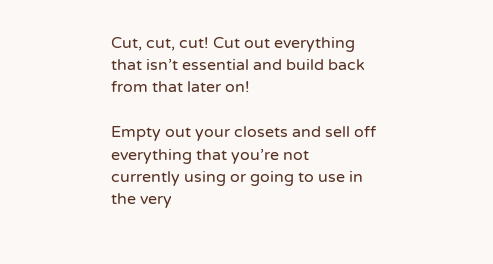Cut, cut, cut! Cut out everything that isn’t essential and build back from that later on!

Empty out your closets and sell off everything that you’re not currently using or going to use in the very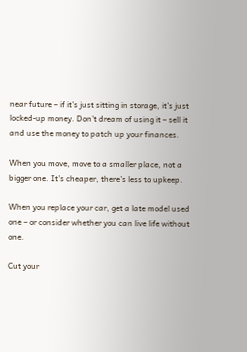near future – if it’s just sitting in storage, it’s just locked-up money. Don’t dream of using it – sell it and use the money to patch up your finances.

When you move, move to a smaller place, not a bigger one. It’s cheaper, there’s less to upkeep.

When you replace your car, get a late model used one – or consider whether you can live life without one.

Cut your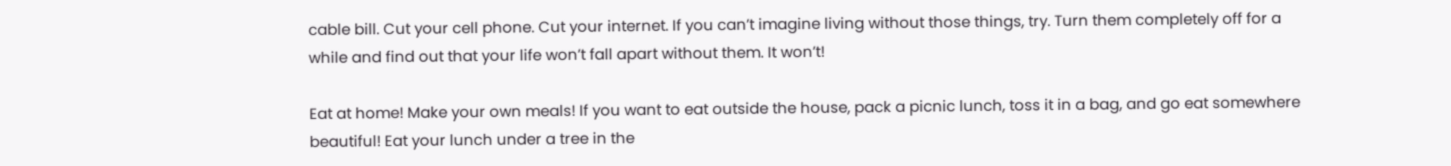cable bill. Cut your cell phone. Cut your internet. If you can’t imagine living without those things, try. Turn them completely off for a while and find out that your life won’t fall apart without them. It won’t!

Eat at home! Make your own meals! If you want to eat outside the house, pack a picnic lunch, toss it in a bag, and go eat somewhere beautiful! Eat your lunch under a tree in the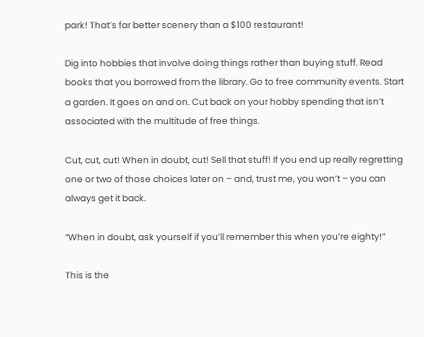park! That’s far better scenery than a $100 restaurant!

Dig into hobbies that involve doing things rather than buying stuff. Read books that you borrowed from the library. Go to free community events. Start a garden. It goes on and on. Cut back on your hobby spending that isn’t associated with the multitude of free things.

Cut, cut, cut! When in doubt, cut! Sell that stuff! If you end up really regretting one or two of those choices later on – and, trust me, you won’t – you can always get it back.

“When in doubt, ask yourself if you’ll remember this when you’re eighty!”

This is the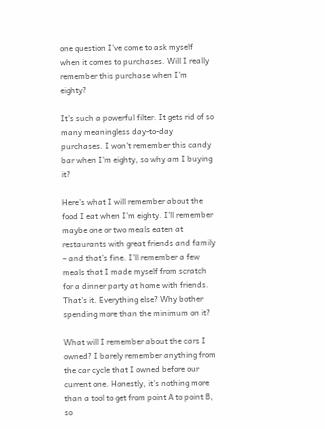one question I’ve come to ask myself when it comes to purchases. Will I really remember this purchase when I’m eighty?

It’s such a powerful filter. It gets rid of so many meaningless day-to-day purchases. I won’t remember this candy bar when I’m eighty, so why am I buying it?

Here’s what I will remember about the food I eat when I’m eighty. I’ll remember maybe one or two meals eaten at restaurants with great friends and family – and that’s fine. I’ll remember a few meals that I made myself from scratch for a dinner party at home with friends. That’s it. Everything else? Why bother spending more than the minimum on it?

What will I remember about the cars I owned? I barely remember anything from the car cycle that I owned before our current one. Honestly, it’s nothing more than a tool to get from point A to point B, so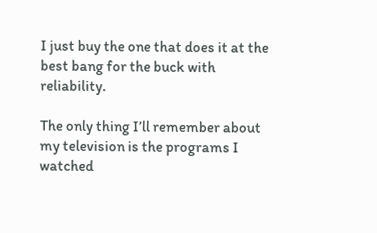I just buy the one that does it at the best bang for the buck with reliability.

The only thing I’ll remember about my television is the programs I watched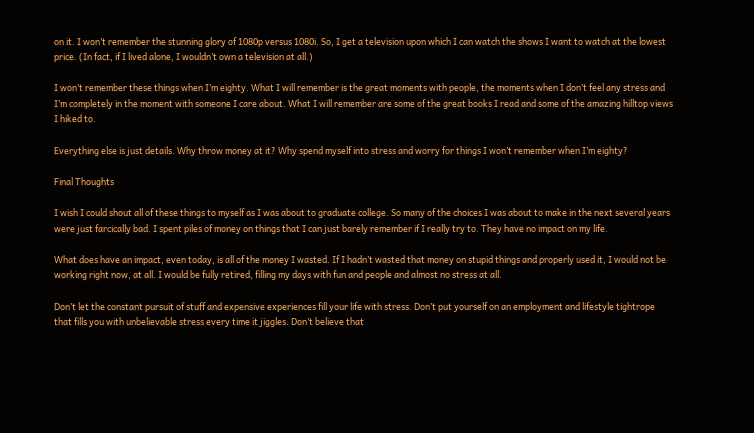on it. I won’t remember the stunning glory of 1080p versus 1080i. So, I get a television upon which I can watch the shows I want to watch at the lowest price. (In fact, if I lived alone, I wouldn’t own a television at all.)

I won’t remember these things when I’m eighty. What I will remember is the great moments with people, the moments when I don’t feel any stress and I’m completely in the moment with someone I care about. What I will remember are some of the great books I read and some of the amazing hilltop views I hiked to.

Everything else is just details. Why throw money at it? Why spend myself into stress and worry for things I won’t remember when I’m eighty?

Final Thoughts

I wish I could shout all of these things to myself as I was about to graduate college. So many of the choices I was about to make in the next several years were just farcically bad. I spent piles of money on things that I can just barely remember if I really try to. They have no impact on my life.

What does have an impact, even today, is all of the money I wasted. If I hadn’t wasted that money on stupid things and properly used it, I would not be working right now, at all. I would be fully retired, filling my days with fun and people and almost no stress at all.

Don’t let the constant pursuit of stuff and expensive experiences fill your life with stress. Don’t put yourself on an employment and lifestyle tightrope that fills you with unbelievable stress every time it jiggles. Don’t believe that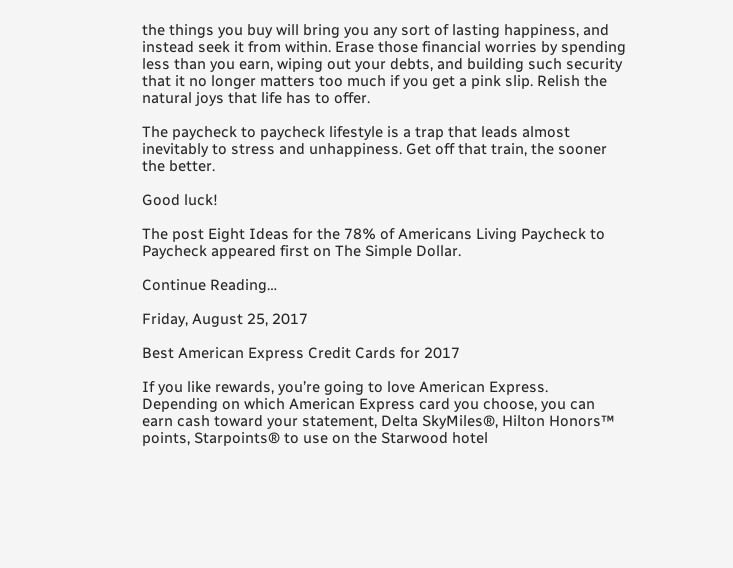the things you buy will bring you any sort of lasting happiness, and instead seek it from within. Erase those financial worries by spending less than you earn, wiping out your debts, and building such security that it no longer matters too much if you get a pink slip. Relish the natural joys that life has to offer.

The paycheck to paycheck lifestyle is a trap that leads almost inevitably to stress and unhappiness. Get off that train, the sooner the better.

Good luck!

The post Eight Ideas for the 78% of Americans Living Paycheck to Paycheck appeared first on The Simple Dollar.

Continue Reading…

Friday, August 25, 2017

Best American Express Credit Cards for 2017

If you like rewards, you’re going to love American Express. Depending on which American Express card you choose, you can earn cash toward your statement, Delta SkyMiles®, Hilton Honors™ points, Starpoints® to use on the Starwood hotel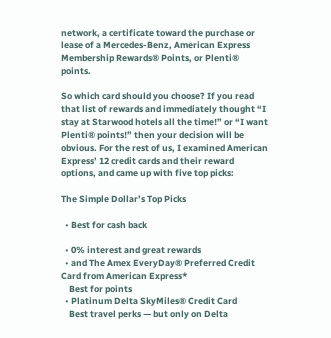network, a certificate toward the purchase or lease of a Mercedes-Benz, American Express Membership Rewards® Points, or Plenti® points.

So which card should you choose? If you read that list of rewards and immediately thought “I stay at Starwood hotels all the time!” or “I want Plenti® points!” then your decision will be obvious. For the rest of us, I examined American Express’ 12 credit cards and their reward options, and came up with five top picks:

The Simple Dollar’s Top Picks

  • Best for cash back

  • 0% interest and great rewards
  • and The Amex EveryDay® Preferred Credit Card from American Express*
    Best for points
  • Platinum Delta SkyMiles® Credit Card
    Best travel perks — but only on Delta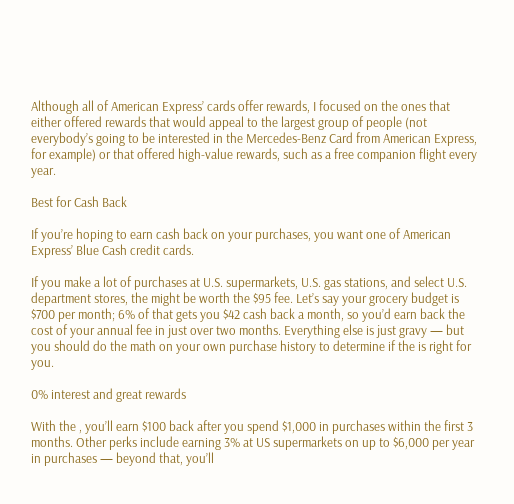Although all of American Express’ cards offer rewards, I focused on the ones that either offered rewards that would appeal to the largest group of people (not everybody’s going to be interested in the Mercedes-Benz Card from American Express, for example) or that offered high-value rewards, such as a free companion flight every year.

Best for Cash Back

If you’re hoping to earn cash back on your purchases, you want one of American Express’ Blue Cash credit cards.

If you make a lot of purchases at U.S. supermarkets, U.S. gas stations, and select U.S. department stores, the might be worth the $95 fee. Let’s say your grocery budget is $700 per month; 6% of that gets you $42 cash back a month, so you’d earn back the cost of your annual fee in just over two months. Everything else is just gravy — but you should do the math on your own purchase history to determine if the is right for you.

0% interest and great rewards

With the , you’ll earn $100 back after you spend $1,000 in purchases within the first 3 months. Other perks include earning 3% at US supermarkets on up to $6,000 per year in purchases — beyond that, you’ll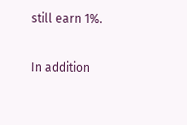still earn 1%.

In addition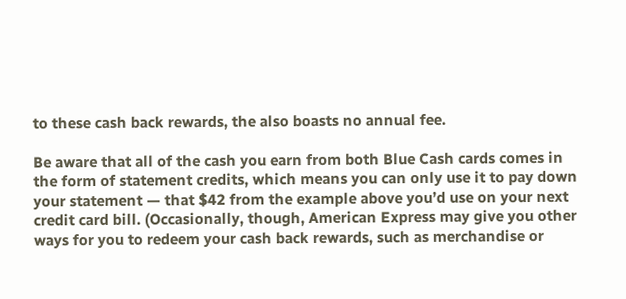to these cash back rewards, the also boasts no annual fee.

Be aware that all of the cash you earn from both Blue Cash cards comes in the form of statement credits, which means you can only use it to pay down your statement — that $42 from the example above you’d use on your next credit card bill. (Occasionally, though, American Express may give you other ways for you to redeem your cash back rewards, such as merchandise or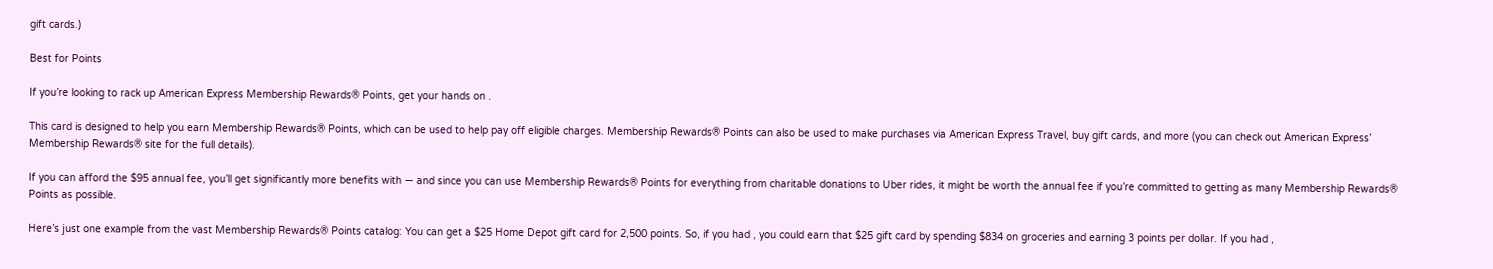gift cards.)

Best for Points

If you’re looking to rack up American Express Membership Rewards® Points, get your hands on .

This card is designed to help you earn Membership Rewards® Points, which can be used to help pay off eligible charges. Membership Rewards® Points can also be used to make purchases via American Express Travel, buy gift cards, and more (you can check out American Express’ Membership Rewards® site for the full details).

If you can afford the $95 annual fee, you’ll get significantly more benefits with — and since you can use Membership Rewards® Points for everything from charitable donations to Uber rides, it might be worth the annual fee if you’re committed to getting as many Membership Rewards® Points as possible.

Here’s just one example from the vast Membership Rewards® Points catalog: You can get a $25 Home Depot gift card for 2,500 points. So, if you had , you could earn that $25 gift card by spending $834 on groceries and earning 3 points per dollar. If you had ,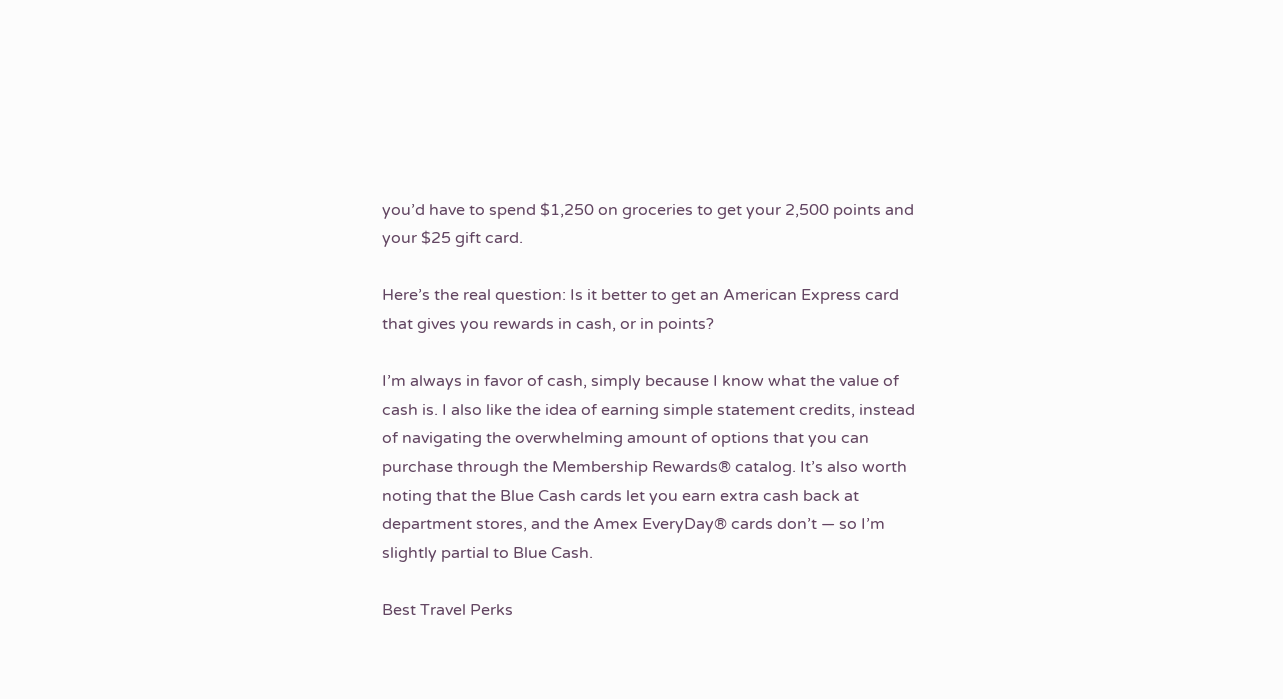you’d have to spend $1,250 on groceries to get your 2,500 points and your $25 gift card.

Here’s the real question: Is it better to get an American Express card that gives you rewards in cash, or in points?

I’m always in favor of cash, simply because I know what the value of cash is. I also like the idea of earning simple statement credits, instead of navigating the overwhelming amount of options that you can purchase through the Membership Rewards® catalog. It’s also worth noting that the Blue Cash cards let you earn extra cash back at department stores, and the Amex EveryDay® cards don’t — so I’m slightly partial to Blue Cash.

Best Travel Perks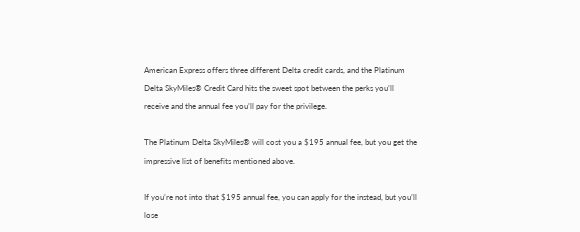American Express offers three different Delta credit cards, and the Platinum Delta SkyMiles® Credit Card hits the sweet spot between the perks you’ll receive and the annual fee you’ll pay for the privilege.

The Platinum Delta SkyMiles® will cost you a $195 annual fee, but you get the impressive list of benefits mentioned above.

If you’re not into that $195 annual fee, you can apply for the instead, but you’ll lose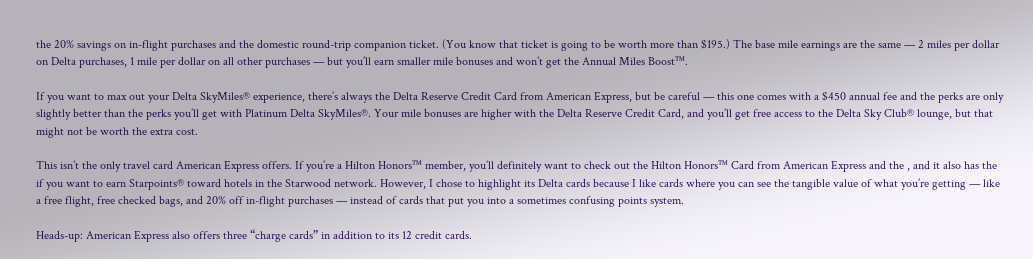the 20% savings on in-flight purchases and the domestic round-trip companion ticket. (You know that ticket is going to be worth more than $195.) The base mile earnings are the same — 2 miles per dollar on Delta purchases, 1 mile per dollar on all other purchases — but you’ll earn smaller mile bonuses and won’t get the Annual Miles Boost™.

If you want to max out your Delta SkyMiles® experience, there’s always the Delta Reserve Credit Card from American Express, but be careful — this one comes with a $450 annual fee and the perks are only slightly better than the perks you’ll get with Platinum Delta SkyMiles®. Your mile bonuses are higher with the Delta Reserve Credit Card, and you’ll get free access to the Delta Sky Club® lounge, but that might not be worth the extra cost.

This isn’t the only travel card American Express offers. If you’re a Hilton Honors™ member, you’ll definitely want to check out the Hilton Honors™ Card from American Express and the , and it also has the if you want to earn Starpoints® toward hotels in the Starwood network. However, I chose to highlight its Delta cards because I like cards where you can see the tangible value of what you’re getting — like a free flight, free checked bags, and 20% off in-flight purchases — instead of cards that put you into a sometimes confusing points system.

Heads-up: American Express also offers three “charge cards” in addition to its 12 credit cards.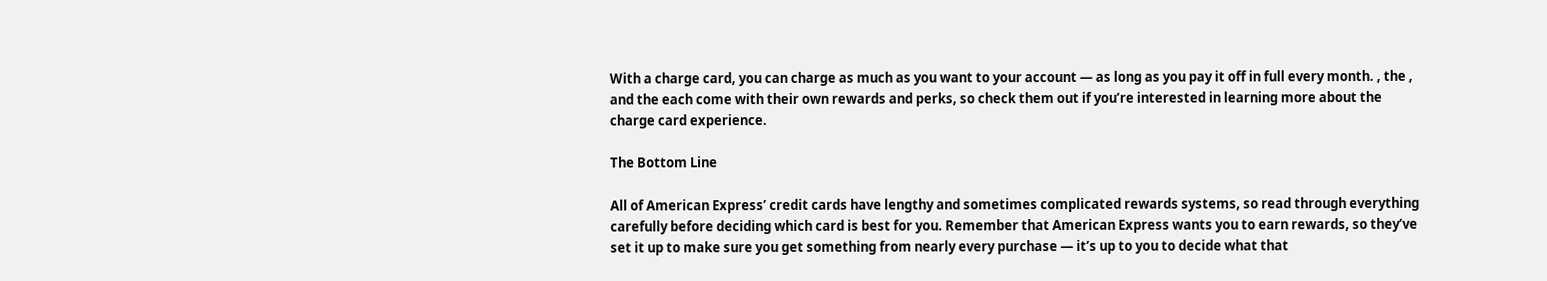With a charge card, you can charge as much as you want to your account — as long as you pay it off in full every month. , the , and the each come with their own rewards and perks, so check them out if you’re interested in learning more about the charge card experience.

The Bottom Line

All of American Express’ credit cards have lengthy and sometimes complicated rewards systems, so read through everything carefully before deciding which card is best for you. Remember that American Express wants you to earn rewards, so they’ve set it up to make sure you get something from nearly every purchase — it’s up to you to decide what that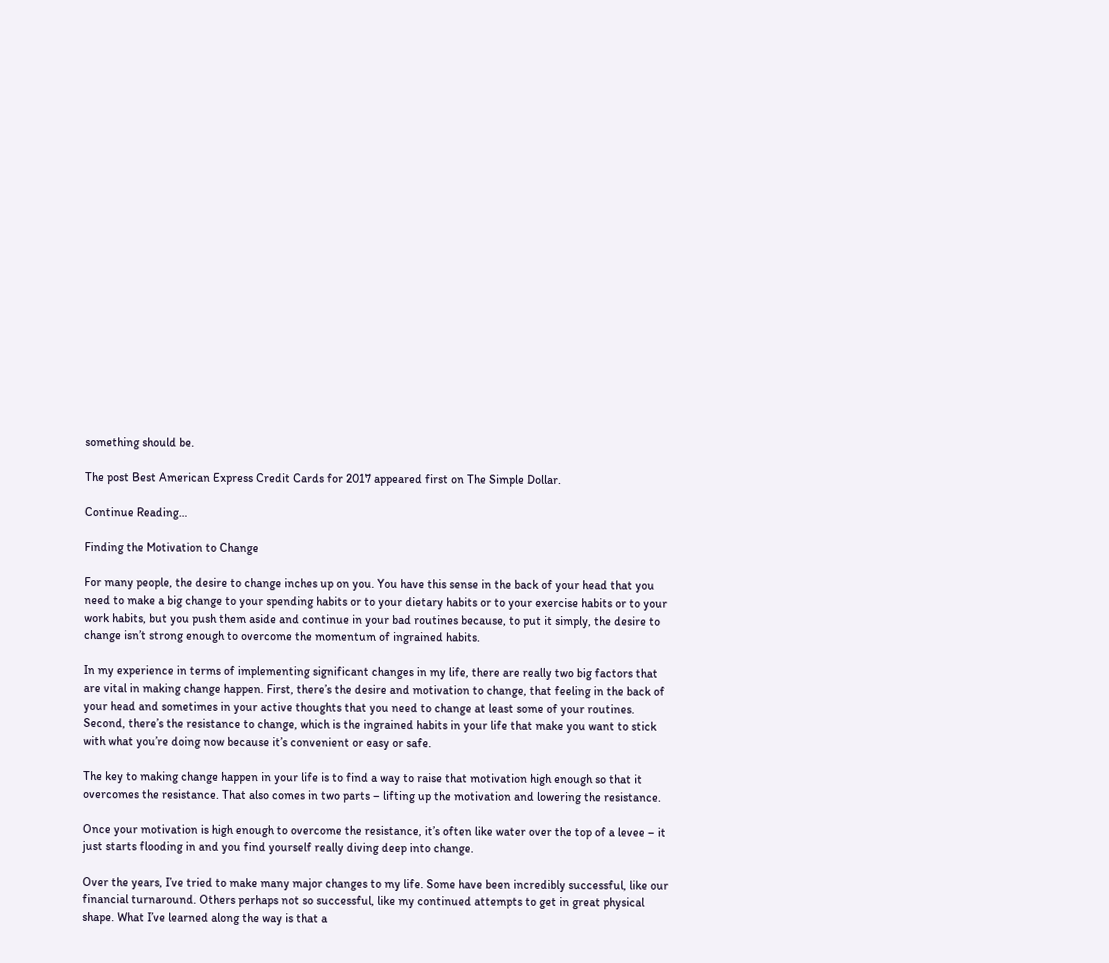something should be.

The post Best American Express Credit Cards for 2017 appeared first on The Simple Dollar.

Continue Reading…

Finding the Motivation to Change

For many people, the desire to change inches up on you. You have this sense in the back of your head that you need to make a big change to your spending habits or to your dietary habits or to your exercise habits or to your work habits, but you push them aside and continue in your bad routines because, to put it simply, the desire to change isn’t strong enough to overcome the momentum of ingrained habits.

In my experience in terms of implementing significant changes in my life, there are really two big factors that are vital in making change happen. First, there’s the desire and motivation to change, that feeling in the back of your head and sometimes in your active thoughts that you need to change at least some of your routines. Second, there’s the resistance to change, which is the ingrained habits in your life that make you want to stick with what you’re doing now because it’s convenient or easy or safe.

The key to making change happen in your life is to find a way to raise that motivation high enough so that it overcomes the resistance. That also comes in two parts – lifting up the motivation and lowering the resistance.

Once your motivation is high enough to overcome the resistance, it’s often like water over the top of a levee – it just starts flooding in and you find yourself really diving deep into change.

Over the years, I’ve tried to make many major changes to my life. Some have been incredibly successful, like our financial turnaround. Others perhaps not so successful, like my continued attempts to get in great physical shape. What I’ve learned along the way is that a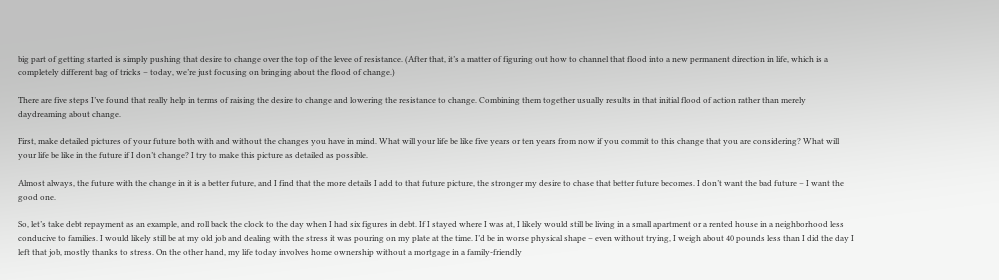big part of getting started is simply pushing that desire to change over the top of the levee of resistance. (After that, it’s a matter of figuring out how to channel that flood into a new permanent direction in life, which is a completely different bag of tricks – today, we’re just focusing on bringing about the flood of change.)

There are five steps I’ve found that really help in terms of raising the desire to change and lowering the resistance to change. Combining them together usually results in that initial flood of action rather than merely daydreaming about change.

First, make detailed pictures of your future both with and without the changes you have in mind. What will your life be like five years or ten years from now if you commit to this change that you are considering? What will your life be like in the future if I don’t change? I try to make this picture as detailed as possible.

Almost always, the future with the change in it is a better future, and I find that the more details I add to that future picture, the stronger my desire to chase that better future becomes. I don’t want the bad future – I want the good one.

So, let’s take debt repayment as an example, and roll back the clock to the day when I had six figures in debt. If I stayed where I was at, I likely would still be living in a small apartment or a rented house in a neighborhood less conducive to families. I would likely still be at my old job and dealing with the stress it was pouring on my plate at the time. I’d be in worse physical shape – even without trying, I weigh about 40 pounds less than I did the day I left that job, mostly thanks to stress. On the other hand, my life today involves home ownership without a mortgage in a family-friendly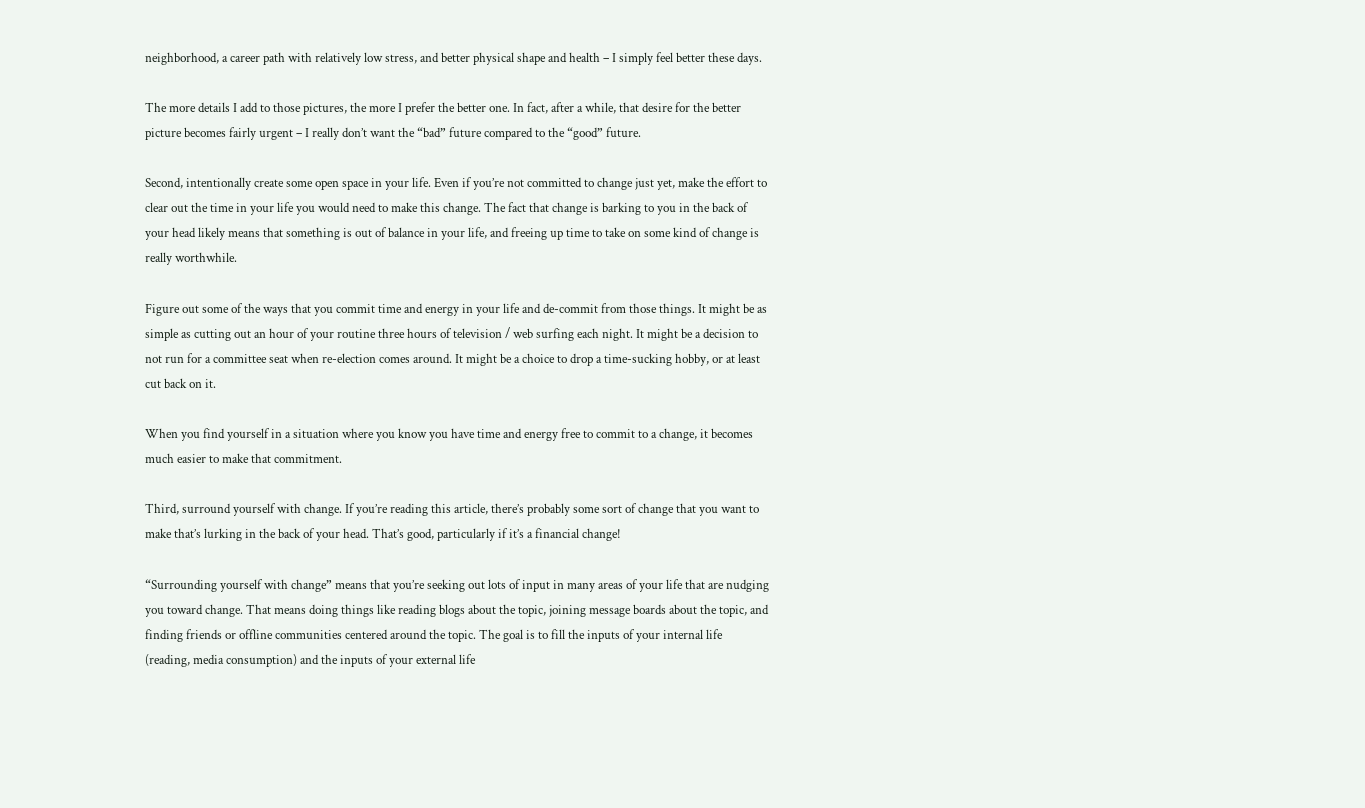neighborhood, a career path with relatively low stress, and better physical shape and health – I simply feel better these days.

The more details I add to those pictures, the more I prefer the better one. In fact, after a while, that desire for the better picture becomes fairly urgent – I really don’t want the “bad” future compared to the “good” future.

Second, intentionally create some open space in your life. Even if you’re not committed to change just yet, make the effort to clear out the time in your life you would need to make this change. The fact that change is barking to you in the back of your head likely means that something is out of balance in your life, and freeing up time to take on some kind of change is really worthwhile.

Figure out some of the ways that you commit time and energy in your life and de-commit from those things. It might be as simple as cutting out an hour of your routine three hours of television / web surfing each night. It might be a decision to not run for a committee seat when re-election comes around. It might be a choice to drop a time-sucking hobby, or at least cut back on it.

When you find yourself in a situation where you know you have time and energy free to commit to a change, it becomes much easier to make that commitment.

Third, surround yourself with change. If you’re reading this article, there’s probably some sort of change that you want to make that’s lurking in the back of your head. That’s good, particularly if it’s a financial change!

“Surrounding yourself with change” means that you’re seeking out lots of input in many areas of your life that are nudging you toward change. That means doing things like reading blogs about the topic, joining message boards about the topic, and finding friends or offline communities centered around the topic. The goal is to fill the inputs of your internal life (reading, media consumption) and the inputs of your external life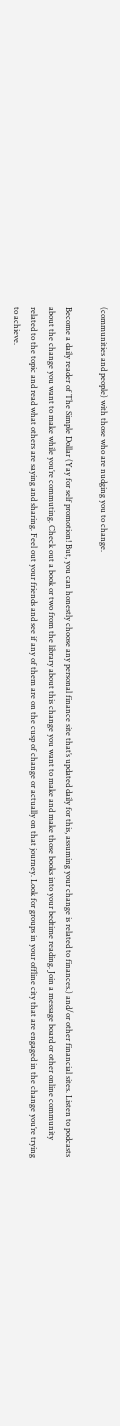(communities and people) with those who are nudging you to change.

Become a daily reader of The Simple Dollar (Yay for self promotion! But, you can honestly choose any personal finance site that’s updated daily for this, assuming your change is related to finances.) and/or other financial sites. Listen to podcasts about the change you want to make while you’re commuting. Check out a book or two from the library about this change you want to make and make those books into your bedtime reading. Join a message board or other online community related to the topic and read what others are saying and sharing. Feel out your friends and see if any of them are on the cusp of change or actually on that journey. Look for groups in your offline city that are engaged in the change you’re trying to achieve.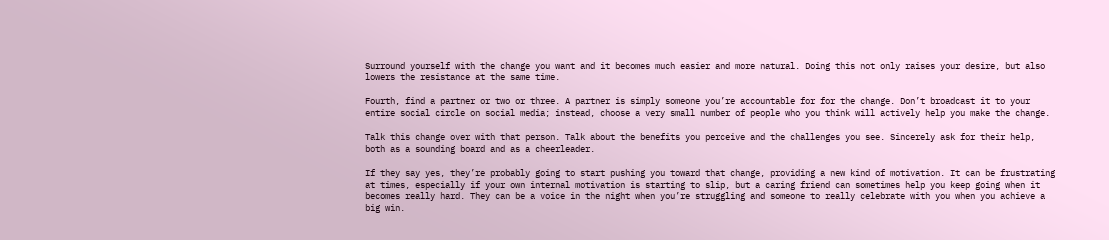Surround yourself with the change you want and it becomes much easier and more natural. Doing this not only raises your desire, but also lowers the resistance at the same time.

Fourth, find a partner or two or three. A partner is simply someone you’re accountable for for the change. Don’t broadcast it to your entire social circle on social media; instead, choose a very small number of people who you think will actively help you make the change.

Talk this change over with that person. Talk about the benefits you perceive and the challenges you see. Sincerely ask for their help, both as a sounding board and as a cheerleader.

If they say yes, they’re probably going to start pushing you toward that change, providing a new kind of motivation. It can be frustrating at times, especially if your own internal motivation is starting to slip, but a caring friend can sometimes help you keep going when it becomes really hard. They can be a voice in the night when you’re struggling and someone to really celebrate with you when you achieve a big win.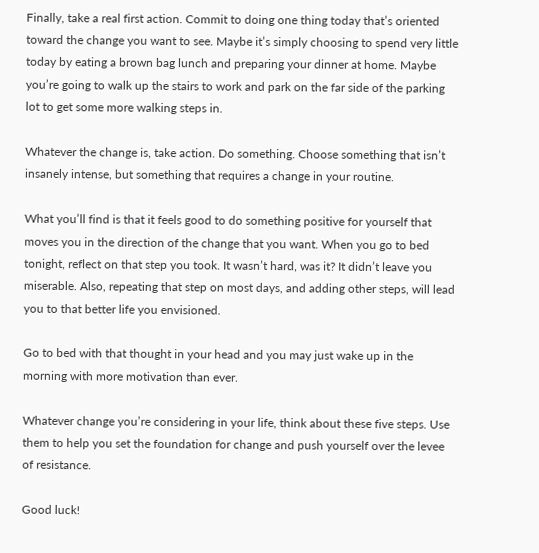Finally, take a real first action. Commit to doing one thing today that’s oriented toward the change you want to see. Maybe it’s simply choosing to spend very little today by eating a brown bag lunch and preparing your dinner at home. Maybe you’re going to walk up the stairs to work and park on the far side of the parking lot to get some more walking steps in.

Whatever the change is, take action. Do something. Choose something that isn’t insanely intense, but something that requires a change in your routine.

What you’ll find is that it feels good to do something positive for yourself that moves you in the direction of the change that you want. When you go to bed tonight, reflect on that step you took. It wasn’t hard, was it? It didn’t leave you miserable. Also, repeating that step on most days, and adding other steps, will lead you to that better life you envisioned.

Go to bed with that thought in your head and you may just wake up in the morning with more motivation than ever.

Whatever change you’re considering in your life, think about these five steps. Use them to help you set the foundation for change and push yourself over the levee of resistance.

Good luck!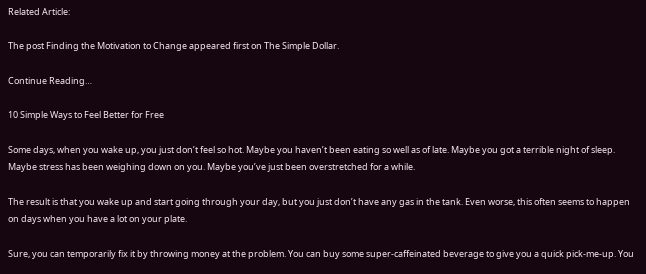Related Article:

The post Finding the Motivation to Change appeared first on The Simple Dollar.

Continue Reading…

10 Simple Ways to Feel Better for Free

Some days, when you wake up, you just don’t feel so hot. Maybe you haven’t been eating so well as of late. Maybe you got a terrible night of sleep. Maybe stress has been weighing down on you. Maybe you’ve just been overstretched for a while.

The result is that you wake up and start going through your day, but you just don’t have any gas in the tank. Even worse, this often seems to happen on days when you have a lot on your plate.

Sure, you can temporarily fix it by throwing money at the problem. You can buy some super-caffeinated beverage to give you a quick pick-me-up. You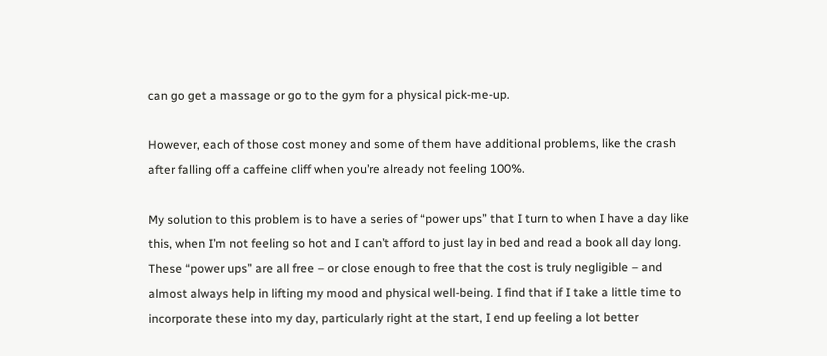can go get a massage or go to the gym for a physical pick-me-up.

However, each of those cost money and some of them have additional problems, like the crash after falling off a caffeine cliff when you’re already not feeling 100%.

My solution to this problem is to have a series of “power ups” that I turn to when I have a day like this, when I’m not feeling so hot and I can’t afford to just lay in bed and read a book all day long. These “power ups” are all free – or close enough to free that the cost is truly negligible – and almost always help in lifting my mood and physical well-being. I find that if I take a little time to incorporate these into my day, particularly right at the start, I end up feeling a lot better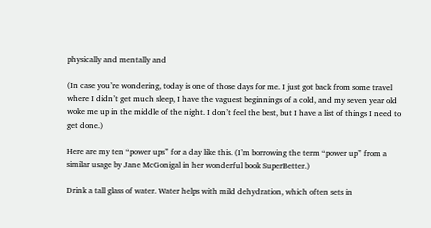physically and mentally and

(In case you’re wondering, today is one of those days for me. I just got back from some travel where I didn’t get much sleep, I have the vaguest beginnings of a cold, and my seven year old woke me up in the middle of the night. I don’t feel the best, but I have a list of things I need to get done.)

Here are my ten “power ups” for a day like this. (I’m borrowing the term “power up” from a similar usage by Jane McGonigal in her wonderful book SuperBetter.)

Drink a tall glass of water. Water helps with mild dehydration, which often sets in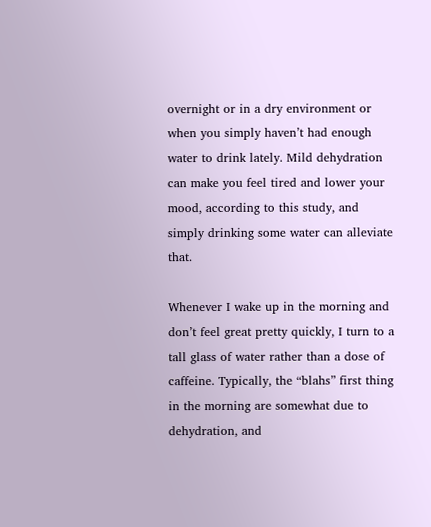overnight or in a dry environment or when you simply haven’t had enough water to drink lately. Mild dehydration can make you feel tired and lower your mood, according to this study, and simply drinking some water can alleviate that.

Whenever I wake up in the morning and don’t feel great pretty quickly, I turn to a tall glass of water rather than a dose of caffeine. Typically, the “blahs” first thing in the morning are somewhat due to dehydration, and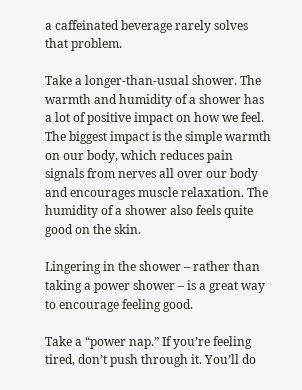a caffeinated beverage rarely solves that problem.

Take a longer-than-usual shower. The warmth and humidity of a shower has a lot of positive impact on how we feel. The biggest impact is the simple warmth on our body, which reduces pain signals from nerves all over our body and encourages muscle relaxation. The humidity of a shower also feels quite good on the skin.

Lingering in the shower – rather than taking a power shower – is a great way to encourage feeling good.

Take a “power nap.” If you’re feeling tired, don’t push through it. You’ll do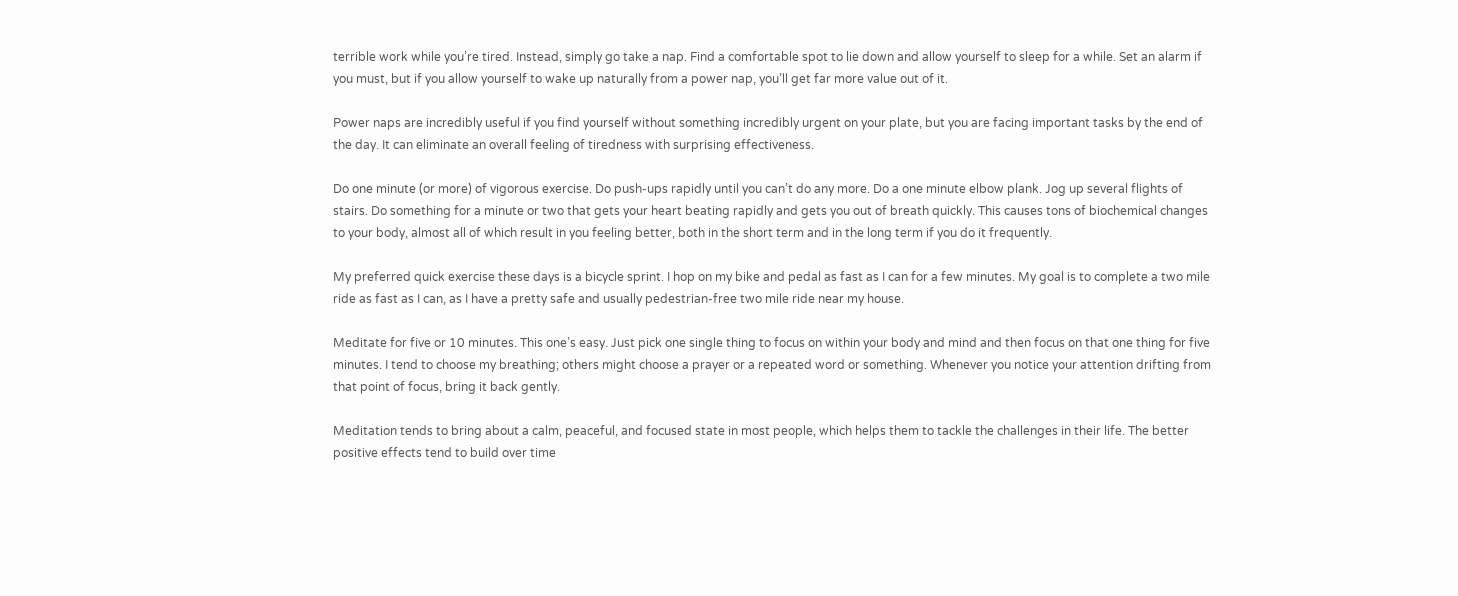terrible work while you’re tired. Instead, simply go take a nap. Find a comfortable spot to lie down and allow yourself to sleep for a while. Set an alarm if you must, but if you allow yourself to wake up naturally from a power nap, you’ll get far more value out of it.

Power naps are incredibly useful if you find yourself without something incredibly urgent on your plate, but you are facing important tasks by the end of the day. It can eliminate an overall feeling of tiredness with surprising effectiveness.

Do one minute (or more) of vigorous exercise. Do push-ups rapidly until you can’t do any more. Do a one minute elbow plank. Jog up several flights of stairs. Do something for a minute or two that gets your heart beating rapidly and gets you out of breath quickly. This causes tons of biochemical changes to your body, almost all of which result in you feeling better, both in the short term and in the long term if you do it frequently.

My preferred quick exercise these days is a bicycle sprint. I hop on my bike and pedal as fast as I can for a few minutes. My goal is to complete a two mile ride as fast as I can, as I have a pretty safe and usually pedestrian-free two mile ride near my house.

Meditate for five or 10 minutes. This one’s easy. Just pick one single thing to focus on within your body and mind and then focus on that one thing for five minutes. I tend to choose my breathing; others might choose a prayer or a repeated word or something. Whenever you notice your attention drifting from that point of focus, bring it back gently.

Meditation tends to bring about a calm, peaceful, and focused state in most people, which helps them to tackle the challenges in their life. The better positive effects tend to build over time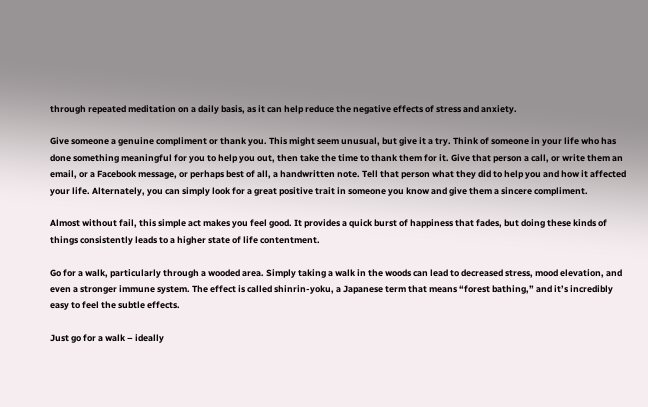through repeated meditation on a daily basis, as it can help reduce the negative effects of stress and anxiety.

Give someone a genuine compliment or thank you. This might seem unusual, but give it a try. Think of someone in your life who has done something meaningful for you to help you out, then take the time to thank them for it. Give that person a call, or write them an email, or a Facebook message, or perhaps best of all, a handwritten note. Tell that person what they did to help you and how it affected your life. Alternately, you can simply look for a great positive trait in someone you know and give them a sincere compliment.

Almost without fail, this simple act makes you feel good. It provides a quick burst of happiness that fades, but doing these kinds of things consistently leads to a higher state of life contentment.

Go for a walk, particularly through a wooded area. Simply taking a walk in the woods can lead to decreased stress, mood elevation, and even a stronger immune system. The effect is called shinrin-yoku, a Japanese term that means “forest bathing,” and it’s incredibly easy to feel the subtle effects.

Just go for a walk – ideally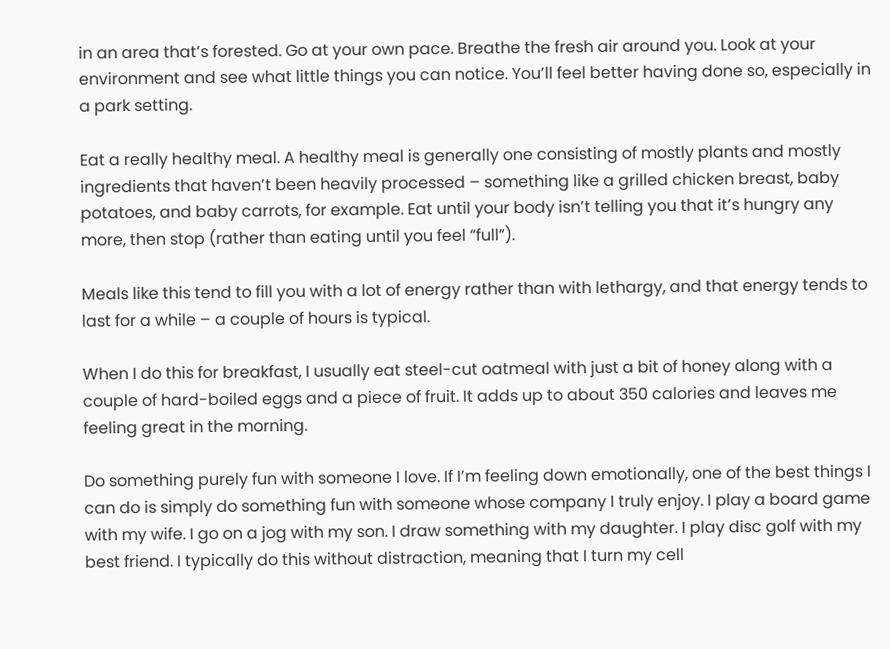in an area that’s forested. Go at your own pace. Breathe the fresh air around you. Look at your environment and see what little things you can notice. You’ll feel better having done so, especially in a park setting.

Eat a really healthy meal. A healthy meal is generally one consisting of mostly plants and mostly ingredients that haven’t been heavily processed – something like a grilled chicken breast, baby potatoes, and baby carrots, for example. Eat until your body isn’t telling you that it’s hungry any more, then stop (rather than eating until you feel “full”).

Meals like this tend to fill you with a lot of energy rather than with lethargy, and that energy tends to last for a while – a couple of hours is typical.

When I do this for breakfast, I usually eat steel-cut oatmeal with just a bit of honey along with a couple of hard-boiled eggs and a piece of fruit. It adds up to about 350 calories and leaves me feeling great in the morning.

Do something purely fun with someone I love. If I’m feeling down emotionally, one of the best things I can do is simply do something fun with someone whose company I truly enjoy. I play a board game with my wife. I go on a jog with my son. I draw something with my daughter. I play disc golf with my best friend. I typically do this without distraction, meaning that I turn my cell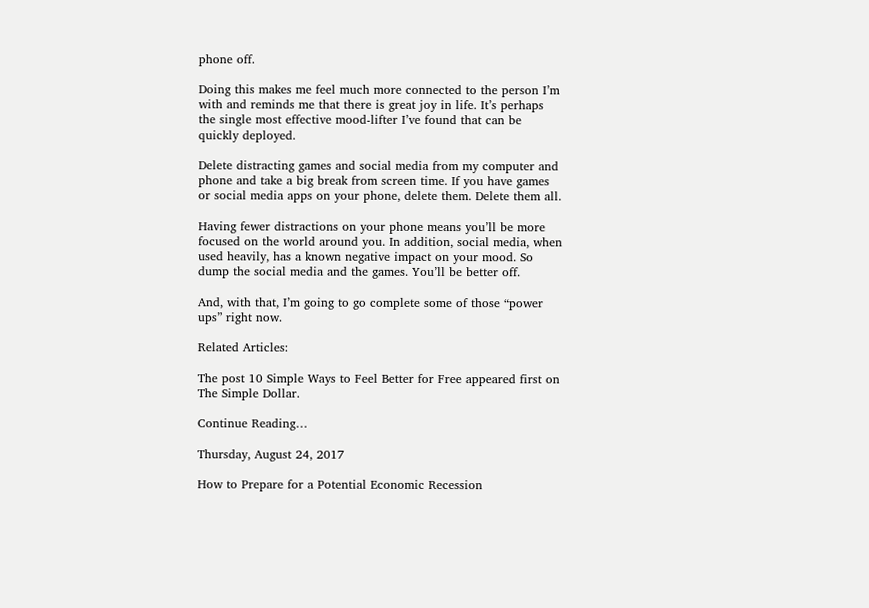phone off.

Doing this makes me feel much more connected to the person I’m with and reminds me that there is great joy in life. It’s perhaps the single most effective mood-lifter I’ve found that can be quickly deployed.

Delete distracting games and social media from my computer and phone and take a big break from screen time. If you have games or social media apps on your phone, delete them. Delete them all.

Having fewer distractions on your phone means you’ll be more focused on the world around you. In addition, social media, when used heavily, has a known negative impact on your mood. So dump the social media and the games. You’ll be better off.

And, with that, I’m going to go complete some of those “power ups” right now.

Related Articles:

The post 10 Simple Ways to Feel Better for Free appeared first on The Simple Dollar.

Continue Reading…

Thursday, August 24, 2017

How to Prepare for a Potential Economic Recession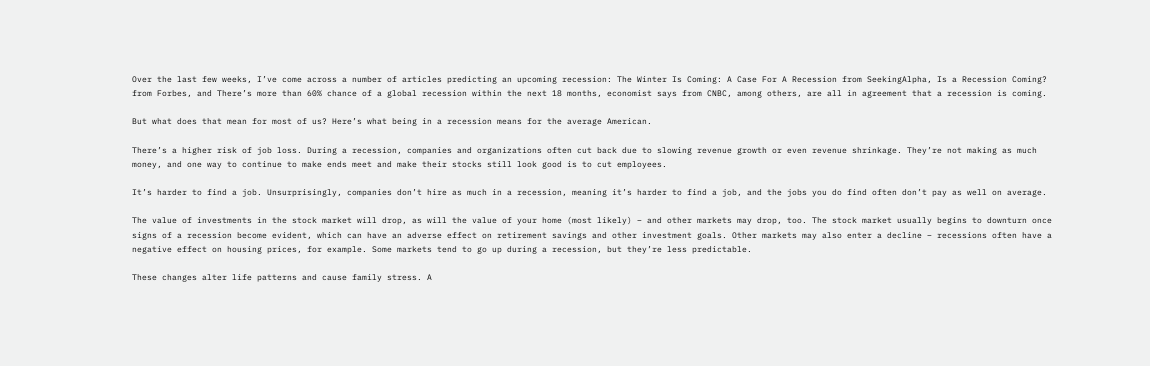Over the last few weeks, I’ve come across a number of articles predicting an upcoming recession: The Winter Is Coming: A Case For A Recession from SeekingAlpha, Is a Recession Coming? from Forbes, and There’s more than 60% chance of a global recession within the next 18 months, economist says from CNBC, among others, are all in agreement that a recession is coming.

But what does that mean for most of us? Here’s what being in a recession means for the average American.

There’s a higher risk of job loss. During a recession, companies and organizations often cut back due to slowing revenue growth or even revenue shrinkage. They’re not making as much money, and one way to continue to make ends meet and make their stocks still look good is to cut employees.

It’s harder to find a job. Unsurprisingly, companies don’t hire as much in a recession, meaning it’s harder to find a job, and the jobs you do find often don’t pay as well on average.

The value of investments in the stock market will drop, as will the value of your home (most likely) – and other markets may drop, too. The stock market usually begins to downturn once signs of a recession become evident, which can have an adverse effect on retirement savings and other investment goals. Other markets may also enter a decline – recessions often have a negative effect on housing prices, for example. Some markets tend to go up during a recession, but they’re less predictable.

These changes alter life patterns and cause family stress. A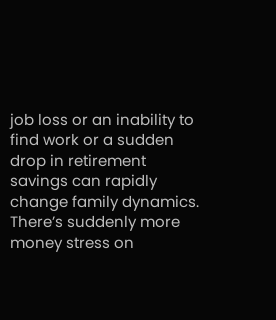job loss or an inability to find work or a sudden drop in retirement savings can rapidly change family dynamics. There’s suddenly more money stress on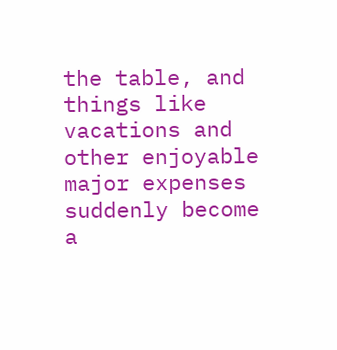the table, and things like vacations and other enjoyable major expenses suddenly become a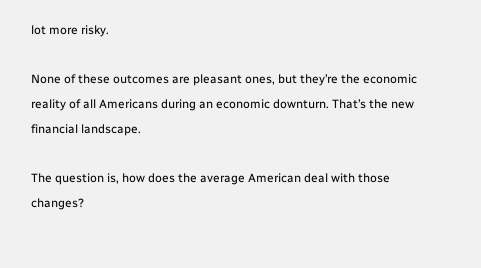lot more risky.

None of these outcomes are pleasant ones, but they’re the economic reality of all Americans during an economic downturn. That’s the new financial landscape.

The question is, how does the average American deal with those changes?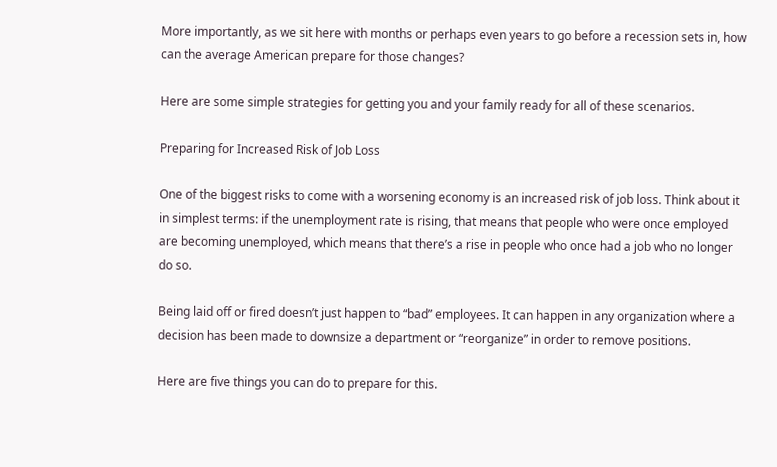More importantly, as we sit here with months or perhaps even years to go before a recession sets in, how can the average American prepare for those changes?

Here are some simple strategies for getting you and your family ready for all of these scenarios.

Preparing for Increased Risk of Job Loss

One of the biggest risks to come with a worsening economy is an increased risk of job loss. Think about it in simplest terms: if the unemployment rate is rising, that means that people who were once employed are becoming unemployed, which means that there’s a rise in people who once had a job who no longer do so.

Being laid off or fired doesn’t just happen to “bad” employees. It can happen in any organization where a decision has been made to downsize a department or “reorganize” in order to remove positions.

Here are five things you can do to prepare for this.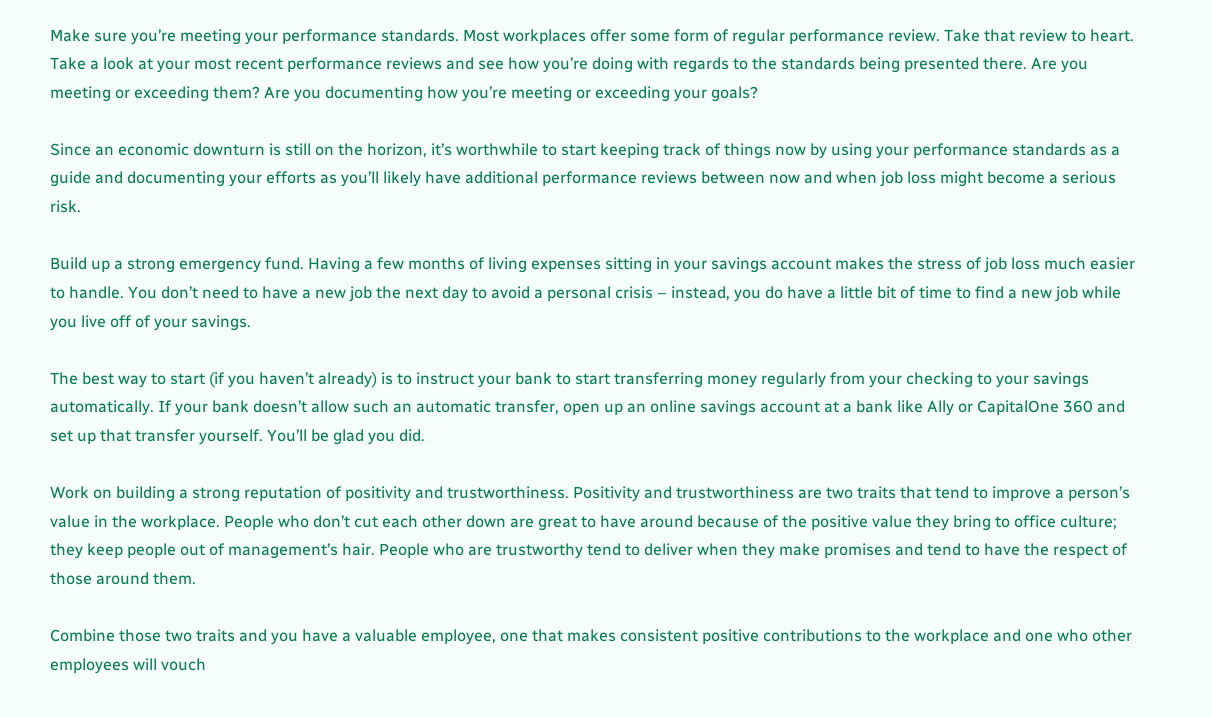Make sure you’re meeting your performance standards. Most workplaces offer some form of regular performance review. Take that review to heart. Take a look at your most recent performance reviews and see how you’re doing with regards to the standards being presented there. Are you meeting or exceeding them? Are you documenting how you’re meeting or exceeding your goals?

Since an economic downturn is still on the horizon, it’s worthwhile to start keeping track of things now by using your performance standards as a guide and documenting your efforts as you’ll likely have additional performance reviews between now and when job loss might become a serious risk.

Build up a strong emergency fund. Having a few months of living expenses sitting in your savings account makes the stress of job loss much easier to handle. You don’t need to have a new job the next day to avoid a personal crisis – instead, you do have a little bit of time to find a new job while you live off of your savings.

The best way to start (if you haven’t already) is to instruct your bank to start transferring money regularly from your checking to your savings automatically. If your bank doesn’t allow such an automatic transfer, open up an online savings account at a bank like Ally or CapitalOne 360 and set up that transfer yourself. You’ll be glad you did.

Work on building a strong reputation of positivity and trustworthiness. Positivity and trustworthiness are two traits that tend to improve a person’s value in the workplace. People who don’t cut each other down are great to have around because of the positive value they bring to office culture; they keep people out of management’s hair. People who are trustworthy tend to deliver when they make promises and tend to have the respect of those around them.

Combine those two traits and you have a valuable employee, one that makes consistent positive contributions to the workplace and one who other employees will vouch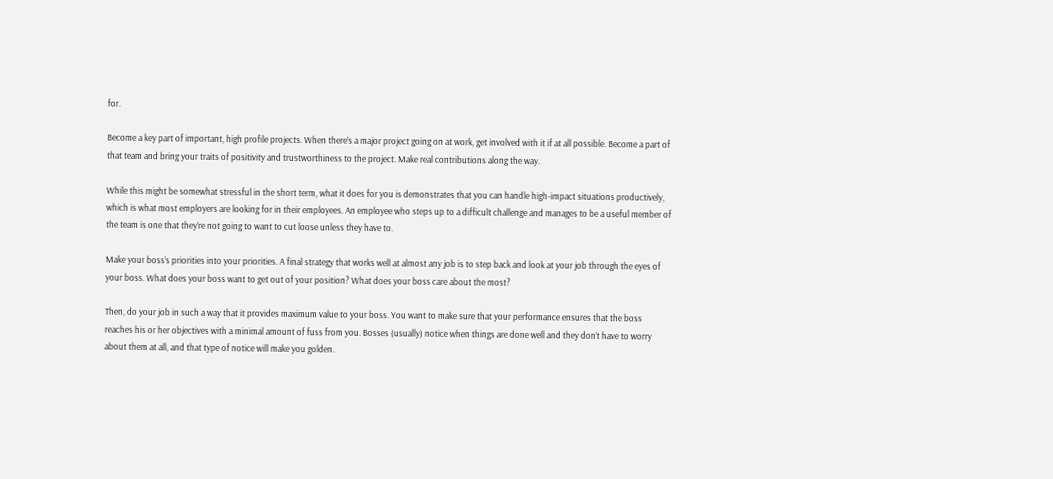for.

Become a key part of important, high profile projects. When there’s a major project going on at work, get involved with it if at all possible. Become a part of that team and bring your traits of positivity and trustworthiness to the project. Make real contributions along the way.

While this might be somewhat stressful in the short term, what it does for you is demonstrates that you can handle high-impact situations productively, which is what most employers are looking for in their employees. An employee who steps up to a difficult challenge and manages to be a useful member of the team is one that they’re not going to want to cut loose unless they have to.

Make your boss’s priorities into your priorities. A final strategy that works well at almost any job is to step back and look at your job through the eyes of your boss. What does your boss want to get out of your position? What does your boss care about the most?

Then, do your job in such a way that it provides maximum value to your boss. You want to make sure that your performance ensures that the boss reaches his or her objectives with a minimal amount of fuss from you. Bosses (usually) notice when things are done well and they don’t have to worry about them at all, and that type of notice will make you golden.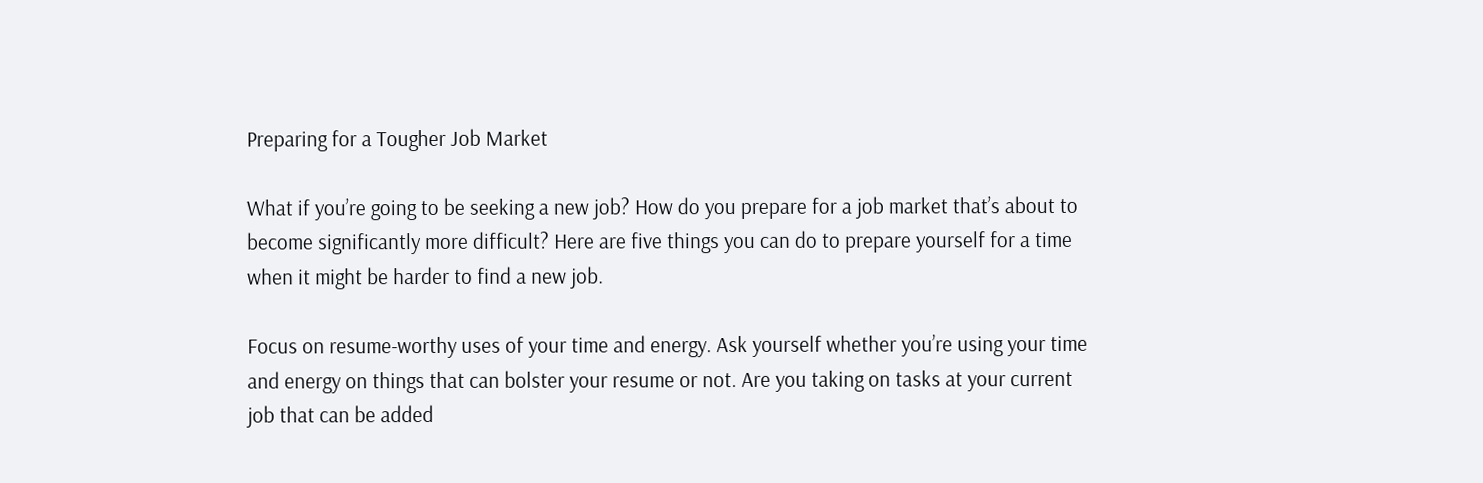Preparing for a Tougher Job Market

What if you’re going to be seeking a new job? How do you prepare for a job market that’s about to become significantly more difficult? Here are five things you can do to prepare yourself for a time when it might be harder to find a new job.

Focus on resume-worthy uses of your time and energy. Ask yourself whether you’re using your time and energy on things that can bolster your resume or not. Are you taking on tasks at your current job that can be added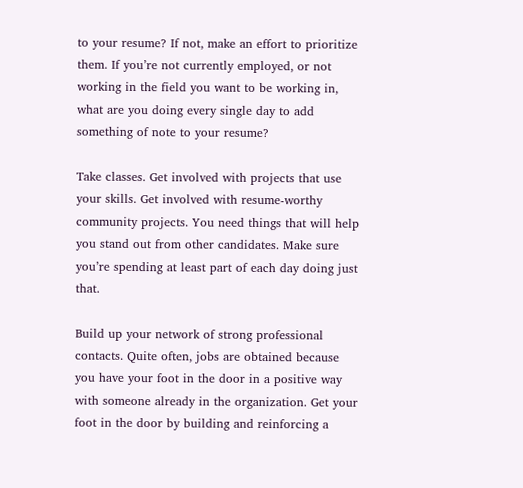to your resume? If not, make an effort to prioritize them. If you’re not currently employed, or not working in the field you want to be working in, what are you doing every single day to add something of note to your resume?

Take classes. Get involved with projects that use your skills. Get involved with resume-worthy community projects. You need things that will help you stand out from other candidates. Make sure you’re spending at least part of each day doing just that.

Build up your network of strong professional contacts. Quite often, jobs are obtained because you have your foot in the door in a positive way with someone already in the organization. Get your foot in the door by building and reinforcing a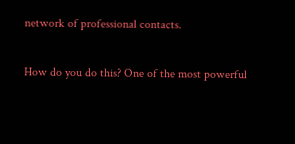network of professional contacts.

How do you do this? One of the most powerful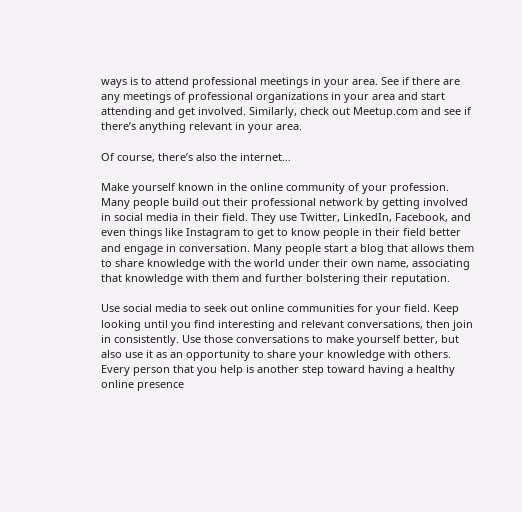ways is to attend professional meetings in your area. See if there are any meetings of professional organizations in your area and start attending and get involved. Similarly, check out Meetup.com and see if there’s anything relevant in your area.

Of course, there’s also the internet…

Make yourself known in the online community of your profession. Many people build out their professional network by getting involved in social media in their field. They use Twitter, LinkedIn, Facebook, and even things like Instagram to get to know people in their field better and engage in conversation. Many people start a blog that allows them to share knowledge with the world under their own name, associating that knowledge with them and further bolstering their reputation.

Use social media to seek out online communities for your field. Keep looking until you find interesting and relevant conversations, then join in consistently. Use those conversations to make yourself better, but also use it as an opportunity to share your knowledge with others. Every person that you help is another step toward having a healthy online presence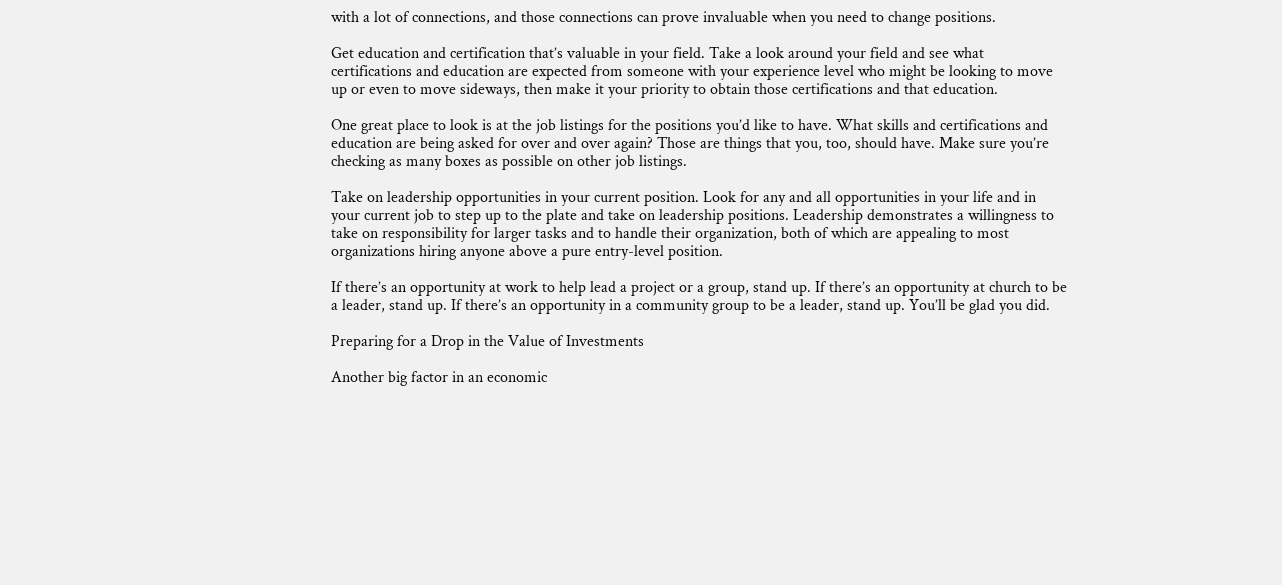with a lot of connections, and those connections can prove invaluable when you need to change positions.

Get education and certification that’s valuable in your field. Take a look around your field and see what certifications and education are expected from someone with your experience level who might be looking to move up or even to move sideways, then make it your priority to obtain those certifications and that education.

One great place to look is at the job listings for the positions you’d like to have. What skills and certifications and education are being asked for over and over again? Those are things that you, too, should have. Make sure you’re checking as many boxes as possible on other job listings.

Take on leadership opportunities in your current position. Look for any and all opportunities in your life and in your current job to step up to the plate and take on leadership positions. Leadership demonstrates a willingness to take on responsibility for larger tasks and to handle their organization, both of which are appealing to most organizations hiring anyone above a pure entry-level position.

If there’s an opportunity at work to help lead a project or a group, stand up. If there’s an opportunity at church to be a leader, stand up. If there’s an opportunity in a community group to be a leader, stand up. You’ll be glad you did.

Preparing for a Drop in the Value of Investments

Another big factor in an economic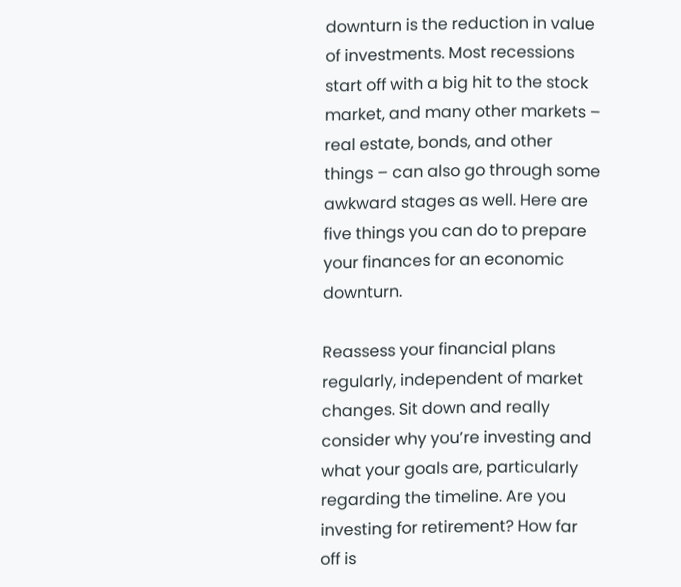downturn is the reduction in value of investments. Most recessions start off with a big hit to the stock market, and many other markets – real estate, bonds, and other things – can also go through some awkward stages as well. Here are five things you can do to prepare your finances for an economic downturn.

Reassess your financial plans regularly, independent of market changes. Sit down and really consider why you’re investing and what your goals are, particularly regarding the timeline. Are you investing for retirement? How far off is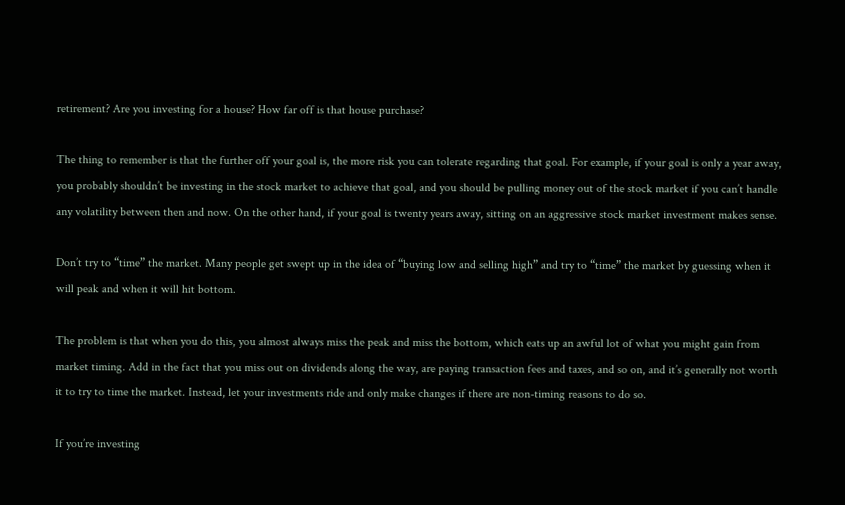retirement? Are you investing for a house? How far off is that house purchase?

The thing to remember is that the further off your goal is, the more risk you can tolerate regarding that goal. For example, if your goal is only a year away, you probably shouldn’t be investing in the stock market to achieve that goal, and you should be pulling money out of the stock market if you can’t handle any volatility between then and now. On the other hand, if your goal is twenty years away, sitting on an aggressive stock market investment makes sense.

Don’t try to “time” the market. Many people get swept up in the idea of “buying low and selling high” and try to “time” the market by guessing when it will peak and when it will hit bottom.

The problem is that when you do this, you almost always miss the peak and miss the bottom, which eats up an awful lot of what you might gain from market timing. Add in the fact that you miss out on dividends along the way, are paying transaction fees and taxes, and so on, and it’s generally not worth it to try to time the market. Instead, let your investments ride and only make changes if there are non-timing reasons to do so.

If you’re investing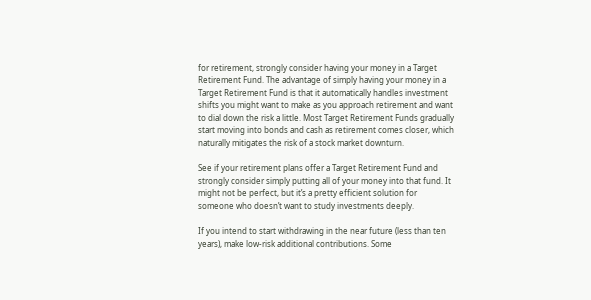for retirement, strongly consider having your money in a Target Retirement Fund. The advantage of simply having your money in a Target Retirement Fund is that it automatically handles investment shifts you might want to make as you approach retirement and want to dial down the risk a little. Most Target Retirement Funds gradually start moving into bonds and cash as retirement comes closer, which naturally mitigates the risk of a stock market downturn.

See if your retirement plans offer a Target Retirement Fund and strongly consider simply putting all of your money into that fund. It might not be perfect, but it’s a pretty efficient solution for someone who doesn’t want to study investments deeply.

If you intend to start withdrawing in the near future (less than ten years), make low-risk additional contributions. Some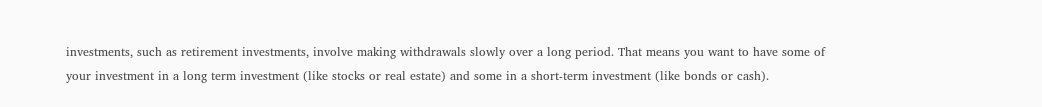investments, such as retirement investments, involve making withdrawals slowly over a long period. That means you want to have some of your investment in a long term investment (like stocks or real estate) and some in a short-term investment (like bonds or cash).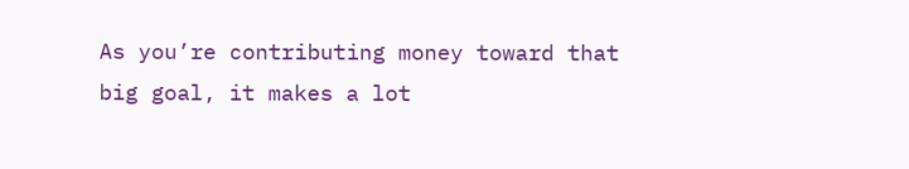As you’re contributing money toward that big goal, it makes a lot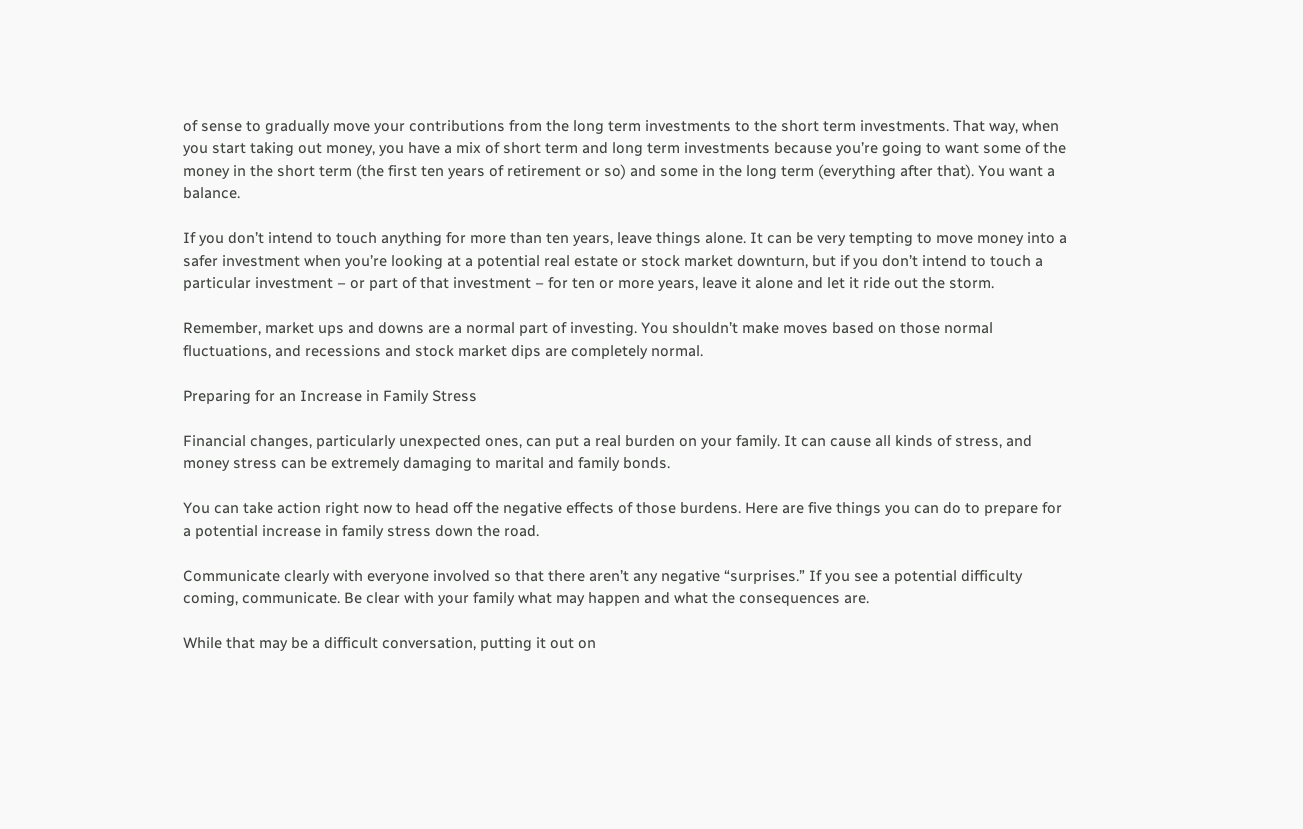of sense to gradually move your contributions from the long term investments to the short term investments. That way, when you start taking out money, you have a mix of short term and long term investments because you’re going to want some of the money in the short term (the first ten years of retirement or so) and some in the long term (everything after that). You want a balance.

If you don’t intend to touch anything for more than ten years, leave things alone. It can be very tempting to move money into a safer investment when you’re looking at a potential real estate or stock market downturn, but if you don’t intend to touch a particular investment – or part of that investment – for ten or more years, leave it alone and let it ride out the storm.

Remember, market ups and downs are a normal part of investing. You shouldn’t make moves based on those normal fluctuations, and recessions and stock market dips are completely normal.

Preparing for an Increase in Family Stress

Financial changes, particularly unexpected ones, can put a real burden on your family. It can cause all kinds of stress, and money stress can be extremely damaging to marital and family bonds.

You can take action right now to head off the negative effects of those burdens. Here are five things you can do to prepare for a potential increase in family stress down the road.

Communicate clearly with everyone involved so that there aren’t any negative “surprises.” If you see a potential difficulty coming, communicate. Be clear with your family what may happen and what the consequences are.

While that may be a difficult conversation, putting it out on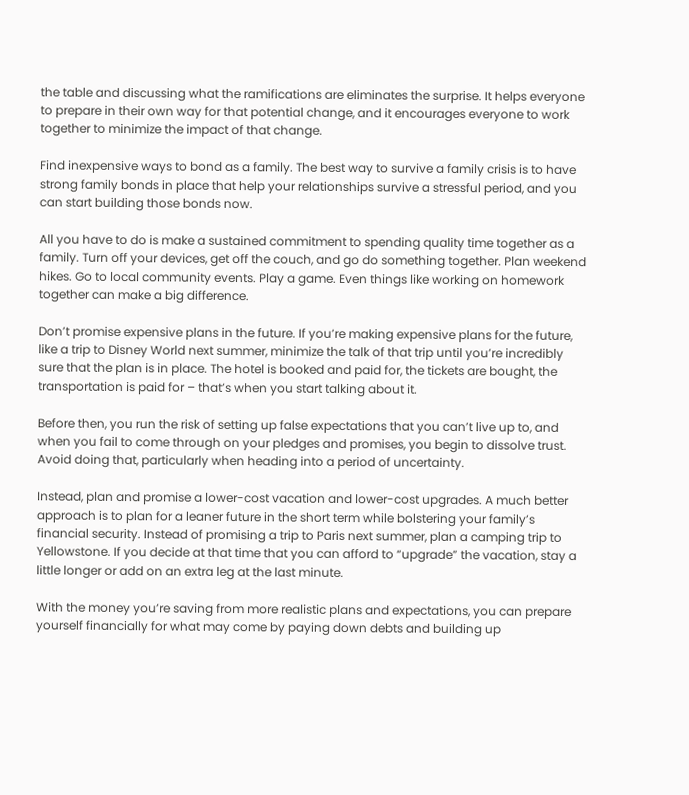the table and discussing what the ramifications are eliminates the surprise. It helps everyone to prepare in their own way for that potential change, and it encourages everyone to work together to minimize the impact of that change.

Find inexpensive ways to bond as a family. The best way to survive a family crisis is to have strong family bonds in place that help your relationships survive a stressful period, and you can start building those bonds now.

All you have to do is make a sustained commitment to spending quality time together as a family. Turn off your devices, get off the couch, and go do something together. Plan weekend hikes. Go to local community events. Play a game. Even things like working on homework together can make a big difference.

Don’t promise expensive plans in the future. If you’re making expensive plans for the future, like a trip to Disney World next summer, minimize the talk of that trip until you’re incredibly sure that the plan is in place. The hotel is booked and paid for, the tickets are bought, the transportation is paid for – that’s when you start talking about it.

Before then, you run the risk of setting up false expectations that you can’t live up to, and when you fail to come through on your pledges and promises, you begin to dissolve trust. Avoid doing that, particularly when heading into a period of uncertainty.

Instead, plan and promise a lower-cost vacation and lower-cost upgrades. A much better approach is to plan for a leaner future in the short term while bolstering your family’s financial security. Instead of promising a trip to Paris next summer, plan a camping trip to Yellowstone. If you decide at that time that you can afford to “upgrade” the vacation, stay a little longer or add on an extra leg at the last minute.

With the money you’re saving from more realistic plans and expectations, you can prepare yourself financially for what may come by paying down debts and building up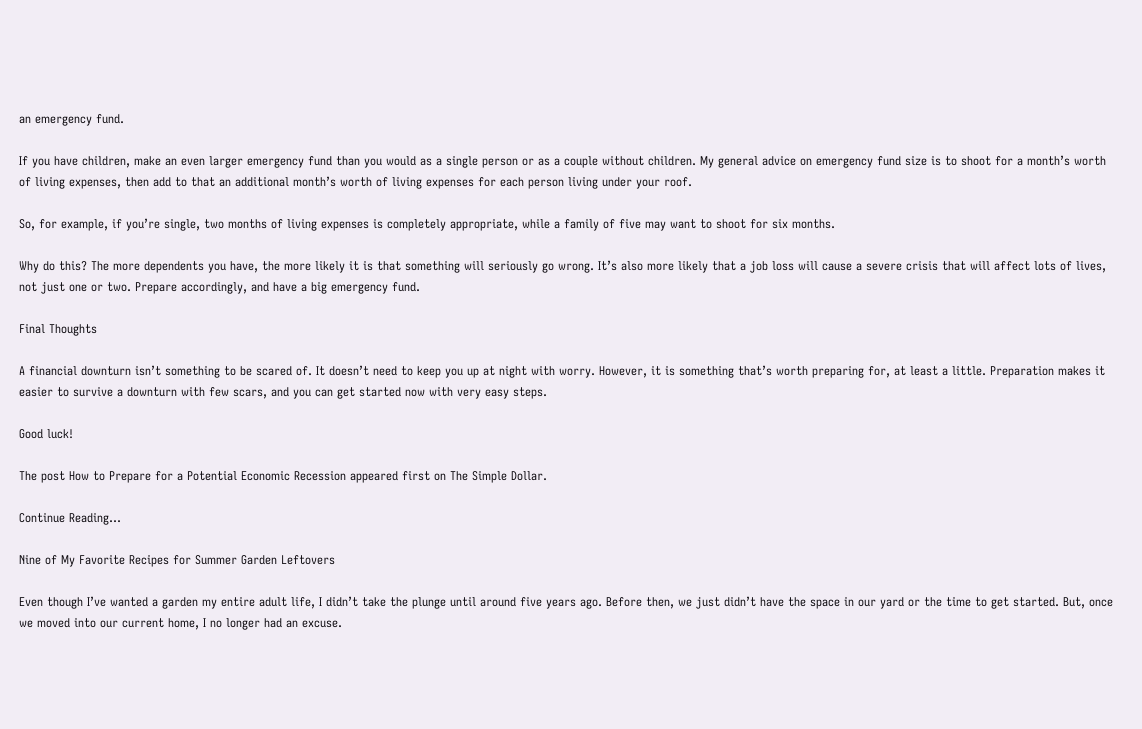an emergency fund.

If you have children, make an even larger emergency fund than you would as a single person or as a couple without children. My general advice on emergency fund size is to shoot for a month’s worth of living expenses, then add to that an additional month’s worth of living expenses for each person living under your roof.

So, for example, if you’re single, two months of living expenses is completely appropriate, while a family of five may want to shoot for six months.

Why do this? The more dependents you have, the more likely it is that something will seriously go wrong. It’s also more likely that a job loss will cause a severe crisis that will affect lots of lives, not just one or two. Prepare accordingly, and have a big emergency fund.

Final Thoughts

A financial downturn isn’t something to be scared of. It doesn’t need to keep you up at night with worry. However, it is something that’s worth preparing for, at least a little. Preparation makes it easier to survive a downturn with few scars, and you can get started now with very easy steps.

Good luck!

The post How to Prepare for a Potential Economic Recession appeared first on The Simple Dollar.

Continue Reading…

Nine of My Favorite Recipes for Summer Garden Leftovers

Even though I’ve wanted a garden my entire adult life, I didn’t take the plunge until around five years ago. Before then, we just didn’t have the space in our yard or the time to get started. But, once we moved into our current home, I no longer had an excuse.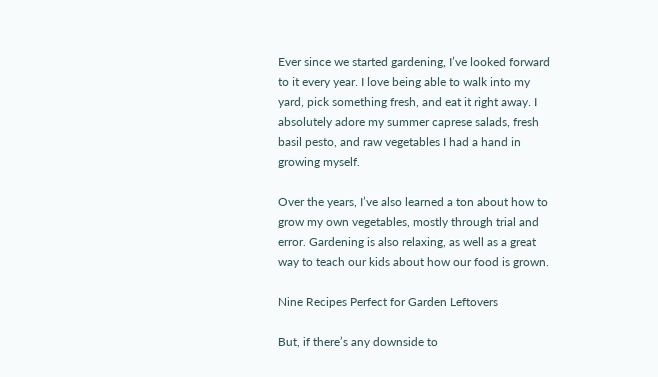Ever since we started gardening, I’ve looked forward to it every year. I love being able to walk into my yard, pick something fresh, and eat it right away. I absolutely adore my summer caprese salads, fresh basil pesto, and raw vegetables I had a hand in growing myself.

Over the years, I’ve also learned a ton about how to grow my own vegetables, mostly through trial and error. Gardening is also relaxing, as well as a great way to teach our kids about how our food is grown.

Nine Recipes Perfect for Garden Leftovers

But, if there’s any downside to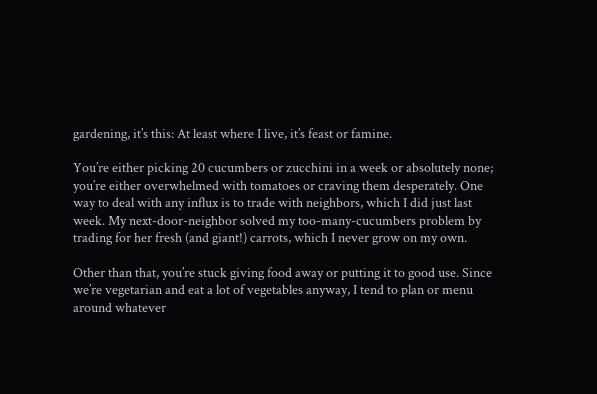gardening, it’s this: At least where I live, it’s feast or famine.

You’re either picking 20 cucumbers or zucchini in a week or absolutely none; you’re either overwhelmed with tomatoes or craving them desperately. One way to deal with any influx is to trade with neighbors, which I did just last week. My next-door-neighbor solved my too-many-cucumbers problem by trading for her fresh (and giant!) carrots, which I never grow on my own.

Other than that, you’re stuck giving food away or putting it to good use. Since we’re vegetarian and eat a lot of vegetables anyway, I tend to plan or menu around whatever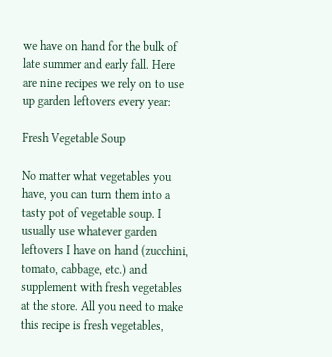we have on hand for the bulk of late summer and early fall. Here are nine recipes we rely on to use up garden leftovers every year:

Fresh Vegetable Soup

No matter what vegetables you have, you can turn them into a tasty pot of vegetable soup. I usually use whatever garden leftovers I have on hand (zucchini, tomato, cabbage, etc.) and supplement with fresh vegetables at the store. All you need to make this recipe is fresh vegetables,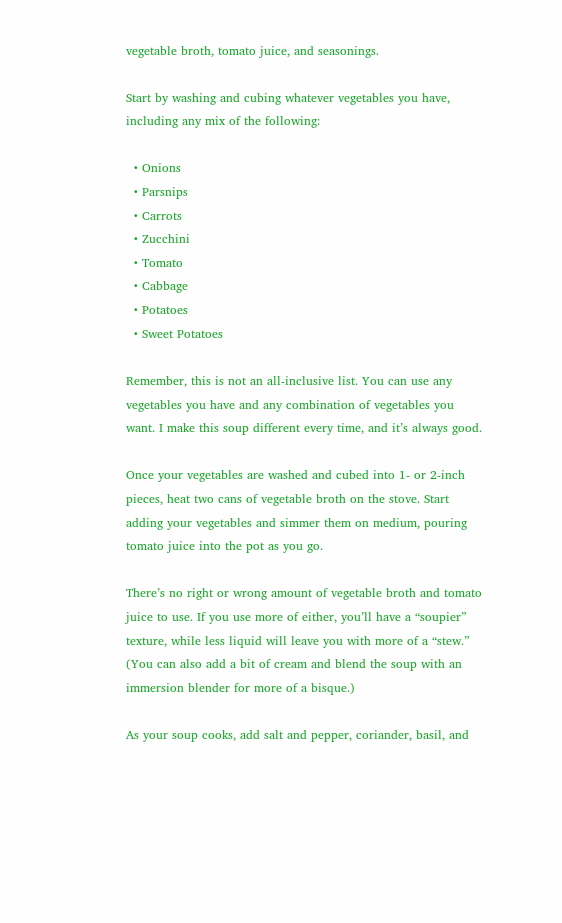vegetable broth, tomato juice, and seasonings.

Start by washing and cubing whatever vegetables you have, including any mix of the following:

  • Onions
  • Parsnips
  • Carrots
  • Zucchini
  • Tomato
  • Cabbage
  • Potatoes
  • Sweet Potatoes

Remember, this is not an all-inclusive list. You can use any vegetables you have and any combination of vegetables you want. I make this soup different every time, and it’s always good.

Once your vegetables are washed and cubed into 1- or 2-inch pieces, heat two cans of vegetable broth on the stove. Start adding your vegetables and simmer them on medium, pouring tomato juice into the pot as you go.

There’s no right or wrong amount of vegetable broth and tomato juice to use. If you use more of either, you’ll have a “soupier” texture, while less liquid will leave you with more of a “stew.” (You can also add a bit of cream and blend the soup with an immersion blender for more of a bisque.)

As your soup cooks, add salt and pepper, coriander, basil, and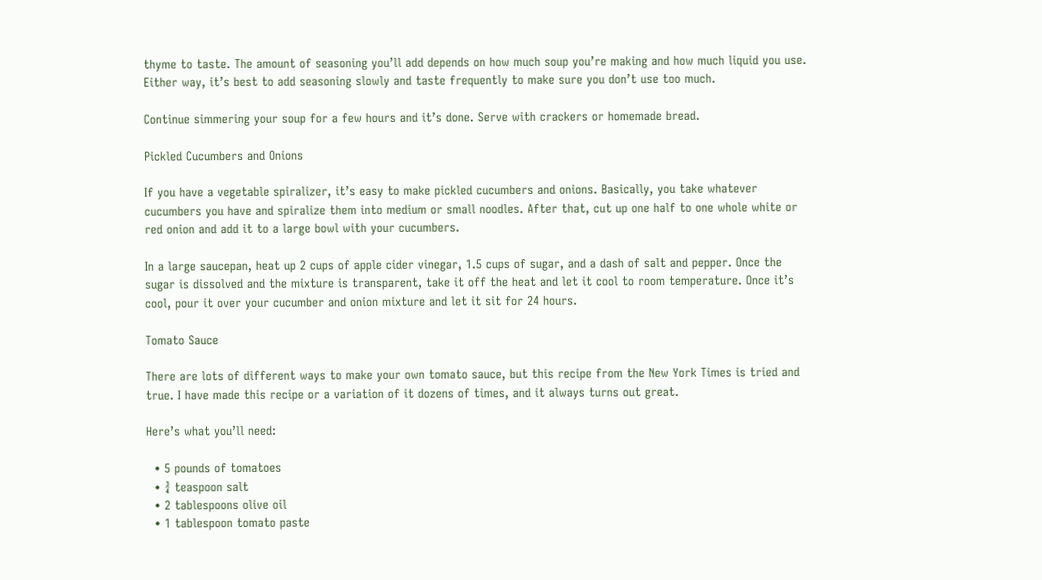thyme to taste. The amount of seasoning you’ll add depends on how much soup you’re making and how much liquid you use. Either way, it’s best to add seasoning slowly and taste frequently to make sure you don’t use too much.

Continue simmering your soup for a few hours and it’s done. Serve with crackers or homemade bread.

Pickled Cucumbers and Onions

If you have a vegetable spiralizer, it’s easy to make pickled cucumbers and onions. Basically, you take whatever cucumbers you have and spiralize them into medium or small noodles. After that, cut up one half to one whole white or red onion and add it to a large bowl with your cucumbers.

In a large saucepan, heat up 2 cups of apple cider vinegar, 1.5 cups of sugar, and a dash of salt and pepper. Once the sugar is dissolved and the mixture is transparent, take it off the heat and let it cool to room temperature. Once it’s cool, pour it over your cucumber and onion mixture and let it sit for 24 hours.

Tomato Sauce

There are lots of different ways to make your own tomato sauce, but this recipe from the New York Times is tried and true. I have made this recipe or a variation of it dozens of times, and it always turns out great.

Here’s what you’ll need:

  • 5 pounds of tomatoes
  • ¾ teaspoon salt
  • 2 tablespoons olive oil
  • 1 tablespoon tomato paste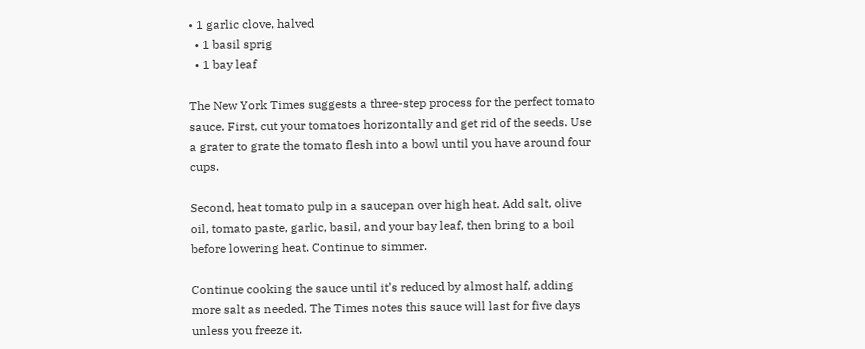• 1 garlic clove, halved
  • 1 basil sprig
  • 1 bay leaf

The New York Times suggests a three-step process for the perfect tomato sauce. First, cut your tomatoes horizontally and get rid of the seeds. Use a grater to grate the tomato flesh into a bowl until you have around four cups.

Second, heat tomato pulp in a saucepan over high heat. Add salt, olive oil, tomato paste, garlic, basil, and your bay leaf, then bring to a boil before lowering heat. Continue to simmer.

Continue cooking the sauce until it’s reduced by almost half, adding more salt as needed. The Times notes this sauce will last for five days unless you freeze it.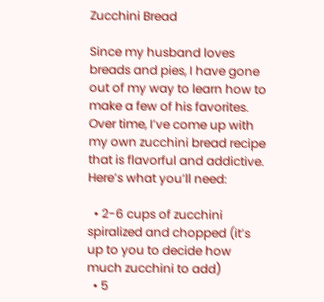Zucchini Bread

Since my husband loves breads and pies, I have gone out of my way to learn how to make a few of his favorites. Over time, I’ve come up with my own zucchini bread recipe that is flavorful and addictive. Here’s what you’ll need:

  • 2-6 cups of zucchini spiralized and chopped (it’s up to you to decide how much zucchini to add)
  • 5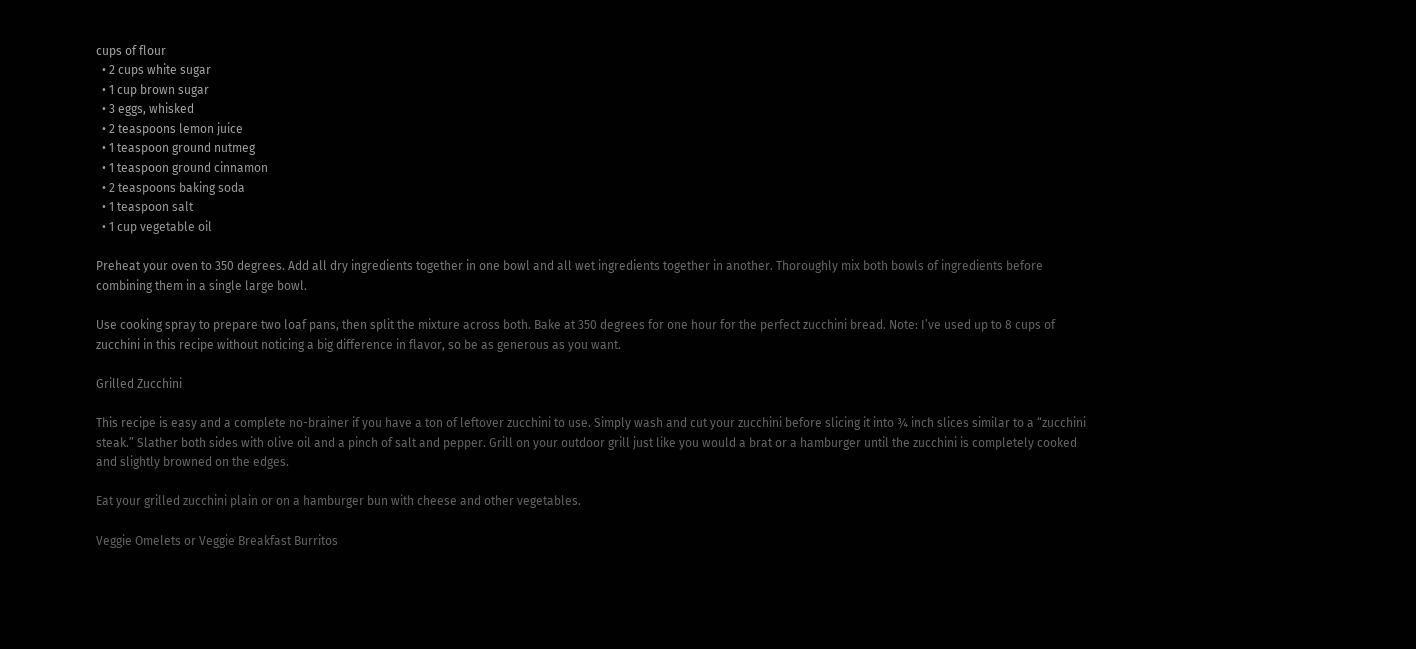cups of flour
  • 2 cups white sugar
  • 1 cup brown sugar
  • 3 eggs, whisked
  • 2 teaspoons lemon juice
  • 1 teaspoon ground nutmeg
  • 1 teaspoon ground cinnamon
  • 2 teaspoons baking soda
  • 1 teaspoon salt
  • 1 cup vegetable oil

Preheat your oven to 350 degrees. Add all dry ingredients together in one bowl and all wet ingredients together in another. Thoroughly mix both bowls of ingredients before combining them in a single large bowl.

Use cooking spray to prepare two loaf pans, then split the mixture across both. Bake at 350 degrees for one hour for the perfect zucchini bread. Note: I’ve used up to 8 cups of zucchini in this recipe without noticing a big difference in flavor, so be as generous as you want.

Grilled Zucchini

This recipe is easy and a complete no-brainer if you have a ton of leftover zucchini to use. Simply wash and cut your zucchini before slicing it into ¾ inch slices similar to a “zucchini steak.” Slather both sides with olive oil and a pinch of salt and pepper. Grill on your outdoor grill just like you would a brat or a hamburger until the zucchini is completely cooked and slightly browned on the edges.

Eat your grilled zucchini plain or on a hamburger bun with cheese and other vegetables.

Veggie Omelets or Veggie Breakfast Burritos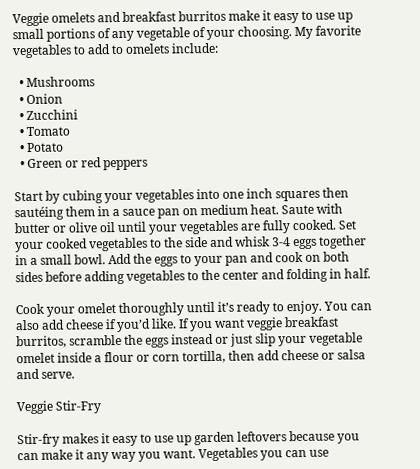Veggie omelets and breakfast burritos make it easy to use up small portions of any vegetable of your choosing. My favorite vegetables to add to omelets include:

  • Mushrooms
  • Onion
  • Zucchini
  • Tomato
  • Potato
  • Green or red peppers

Start by cubing your vegetables into one inch squares then sautéing them in a sauce pan on medium heat. Saute with butter or olive oil until your vegetables are fully cooked. Set your cooked vegetables to the side and whisk 3-4 eggs together in a small bowl. Add the eggs to your pan and cook on both sides before adding vegetables to the center and folding in half.

Cook your omelet thoroughly until it’s ready to enjoy. You can also add cheese if you’d like. If you want veggie breakfast burritos, scramble the eggs instead or just slip your vegetable omelet inside a flour or corn tortilla, then add cheese or salsa and serve.

Veggie Stir-Fry

Stir-fry makes it easy to use up garden leftovers because you can make it any way you want. Vegetables you can use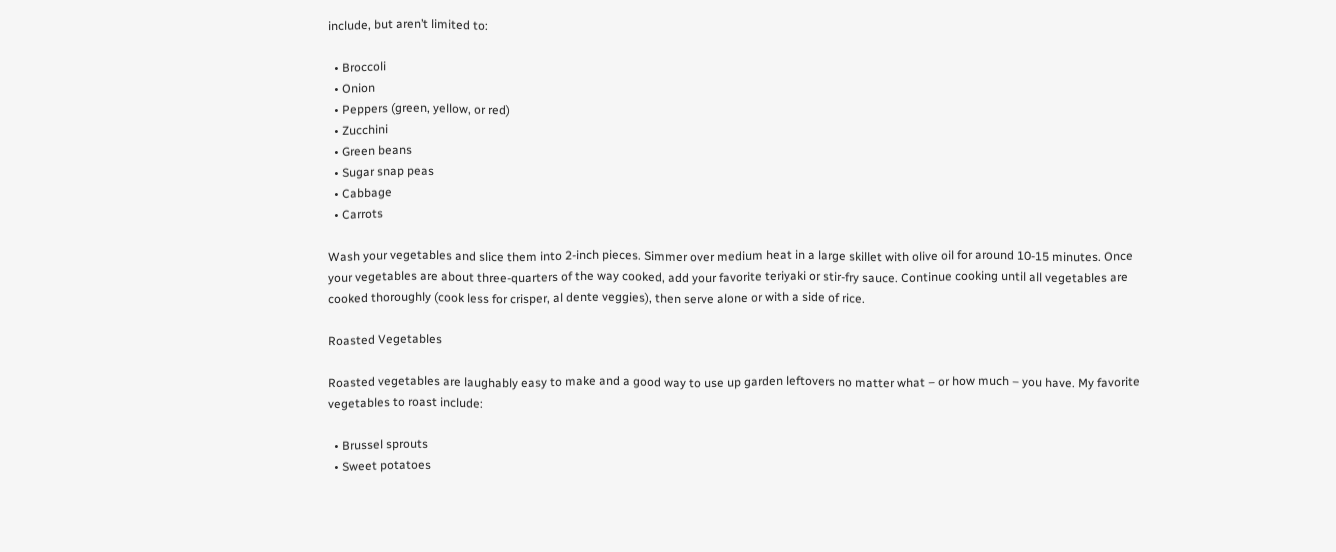include, but aren’t limited to:

  • Broccoli
  • Onion
  • Peppers (green, yellow, or red)
  • Zucchini
  • Green beans
  • Sugar snap peas
  • Cabbage
  • Carrots

Wash your vegetables and slice them into 2-inch pieces. Simmer over medium heat in a large skillet with olive oil for around 10-15 minutes. Once your vegetables are about three-quarters of the way cooked, add your favorite teriyaki or stir-fry sauce. Continue cooking until all vegetables are cooked thoroughly (cook less for crisper, al dente veggies), then serve alone or with a side of rice.

Roasted Vegetables

Roasted vegetables are laughably easy to make and a good way to use up garden leftovers no matter what – or how much – you have. My favorite vegetables to roast include:

  • Brussel sprouts
  • Sweet potatoes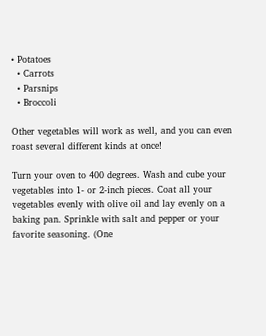• Potatoes
  • Carrots
  • Parsnips
  • Broccoli

Other vegetables will work as well, and you can even roast several different kinds at once!

Turn your oven to 400 degrees. Wash and cube your vegetables into 1- or 2-inch pieces. Coat all your vegetables evenly with olive oil and lay evenly on a baking pan. Sprinkle with salt and pepper or your favorite seasoning. (One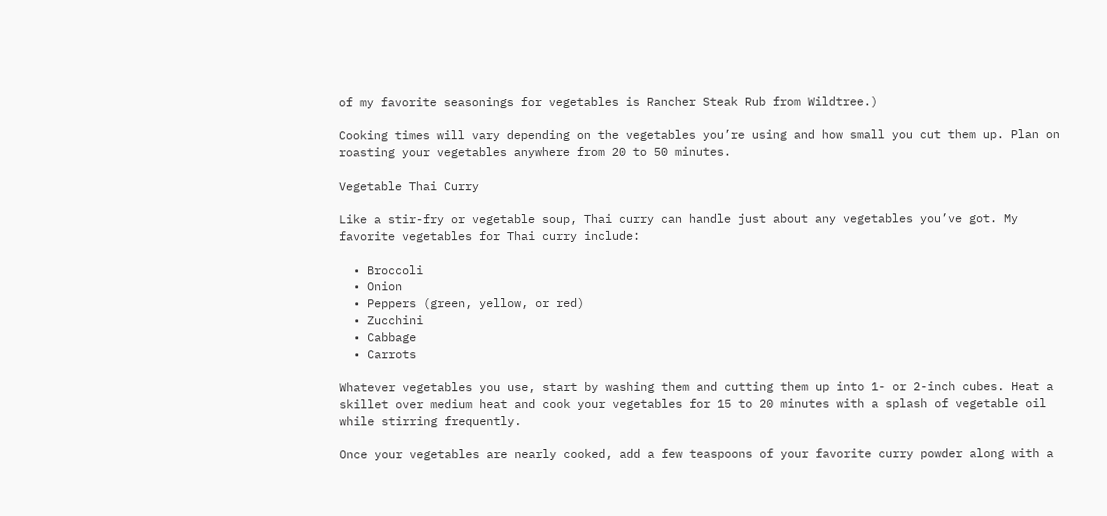of my favorite seasonings for vegetables is Rancher Steak Rub from Wildtree.)

Cooking times will vary depending on the vegetables you’re using and how small you cut them up. Plan on roasting your vegetables anywhere from 20 to 50 minutes.

Vegetable Thai Curry

Like a stir-fry or vegetable soup, Thai curry can handle just about any vegetables you’ve got. My favorite vegetables for Thai curry include:

  • Broccoli
  • Onion
  • Peppers (green, yellow, or red)
  • Zucchini
  • Cabbage
  • Carrots

Whatever vegetables you use, start by washing them and cutting them up into 1- or 2-inch cubes. Heat a skillet over medium heat and cook your vegetables for 15 to 20 minutes with a splash of vegetable oil while stirring frequently.

Once your vegetables are nearly cooked, add a few teaspoons of your favorite curry powder along with a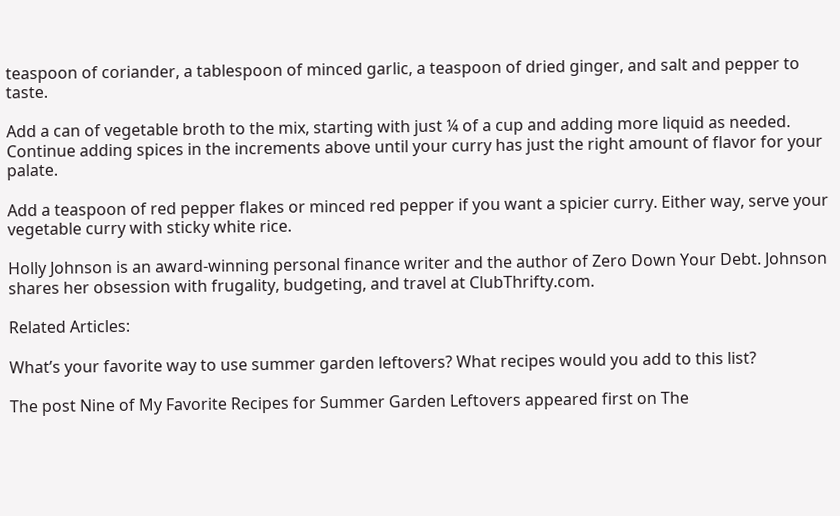teaspoon of coriander, a tablespoon of minced garlic, a teaspoon of dried ginger, and salt and pepper to taste.

Add a can of vegetable broth to the mix, starting with just ¼ of a cup and adding more liquid as needed. Continue adding spices in the increments above until your curry has just the right amount of flavor for your palate.

Add a teaspoon of red pepper flakes or minced red pepper if you want a spicier curry. Either way, serve your vegetable curry with sticky white rice.

Holly Johnson is an award-winning personal finance writer and the author of Zero Down Your Debt. Johnson shares her obsession with frugality, budgeting, and travel at ClubThrifty.com.

Related Articles:

What’s your favorite way to use summer garden leftovers? What recipes would you add to this list?

The post Nine of My Favorite Recipes for Summer Garden Leftovers appeared first on The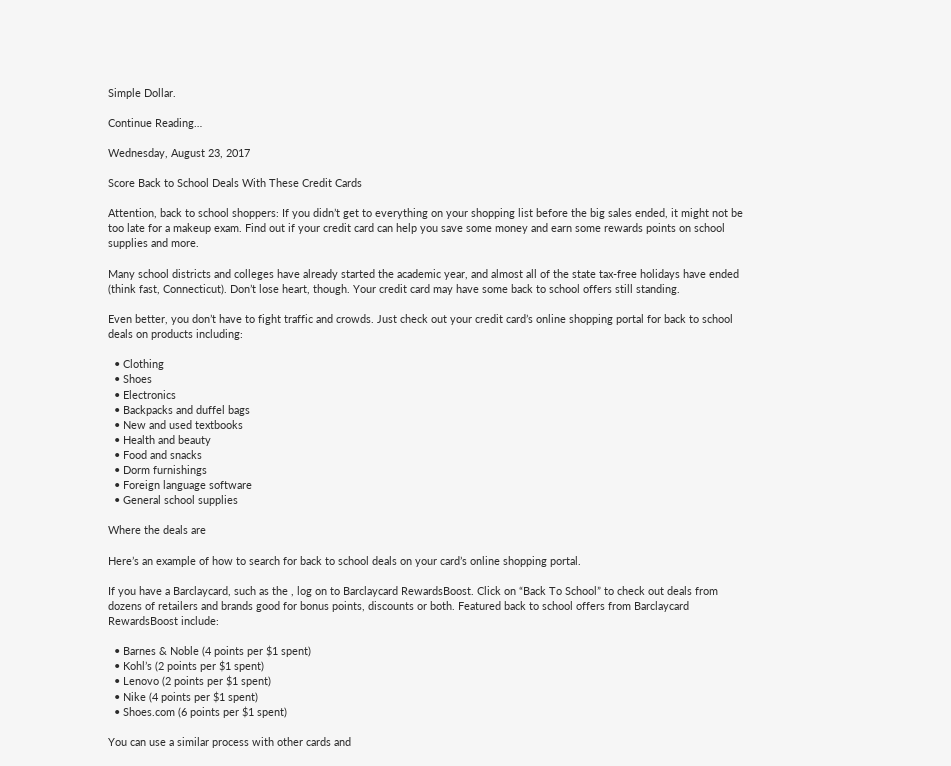Simple Dollar.

Continue Reading…

Wednesday, August 23, 2017

Score Back to School Deals With These Credit Cards

Attention, back to school shoppers: If you didn’t get to everything on your shopping list before the big sales ended, it might not be too late for a makeup exam. Find out if your credit card can help you save some money and earn some rewards points on school supplies and more.

Many school districts and colleges have already started the academic year, and almost all of the state tax-free holidays have ended (think fast, Connecticut). Don’t lose heart, though. Your credit card may have some back to school offers still standing.

Even better, you don’t have to fight traffic and crowds. Just check out your credit card’s online shopping portal for back to school deals on products including:

  • Clothing
  • Shoes
  • Electronics
  • Backpacks and duffel bags
  • New and used textbooks
  • Health and beauty
  • Food and snacks
  • Dorm furnishings
  • Foreign language software
  • General school supplies

Where the deals are

Here’s an example of how to search for back to school deals on your card’s online shopping portal.

If you have a Barclaycard, such as the , log on to Barclaycard RewardsBoost. Click on “Back To School” to check out deals from dozens of retailers and brands good for bonus points, discounts or both. Featured back to school offers from Barclaycard RewardsBoost include:

  • Barnes & Noble (4 points per $1 spent)
  • Kohl’s (2 points per $1 spent)
  • Lenovo (2 points per $1 spent)
  • Nike (4 points per $1 spent)
  • Shoes.com (6 points per $1 spent)

You can use a similar process with other cards and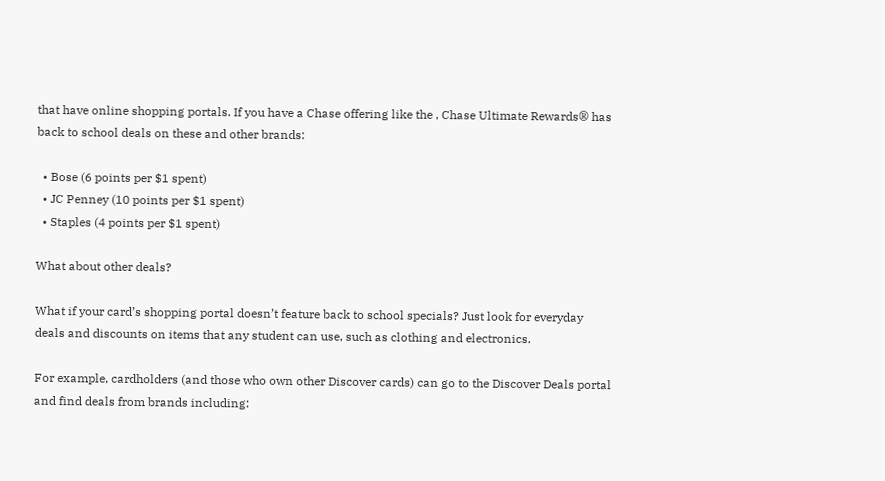that have online shopping portals. If you have a Chase offering like the , Chase Ultimate Rewards® has back to school deals on these and other brands:

  • Bose (6 points per $1 spent)
  • JC Penney (10 points per $1 spent)
  • Staples (4 points per $1 spent)

What about other deals?

What if your card’s shopping portal doesn’t feature back to school specials? Just look for everyday deals and discounts on items that any student can use, such as clothing and electronics.

For example, cardholders (and those who own other Discover cards) can go to the Discover Deals portal and find deals from brands including: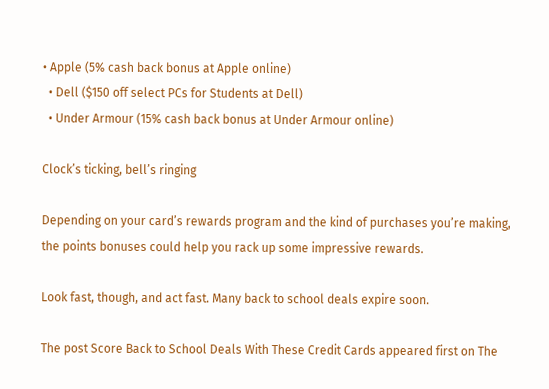• Apple (5% cash back bonus at Apple online)
  • Dell ($150 off select PCs for Students at Dell)
  • Under Armour (15% cash back bonus at Under Armour online)

Clock’s ticking, bell’s ringing

Depending on your card’s rewards program and the kind of purchases you’re making, the points bonuses could help you rack up some impressive rewards.

Look fast, though, and act fast. Many back to school deals expire soon.

The post Score Back to School Deals With These Credit Cards appeared first on The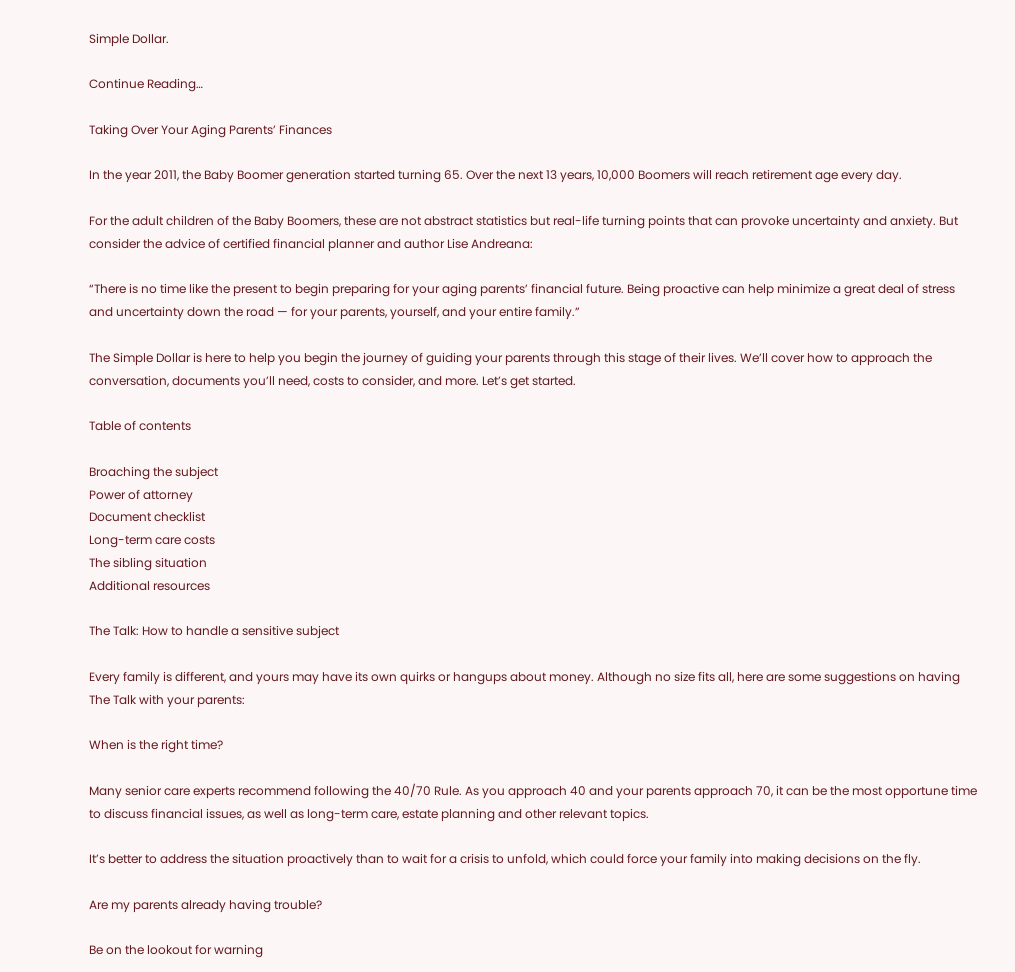Simple Dollar.

Continue Reading…

Taking Over Your Aging Parents’ Finances

In the year 2011, the Baby Boomer generation started turning 65. Over the next 13 years, 10,000 Boomers will reach retirement age every day.

For the adult children of the Baby Boomers, these are not abstract statistics but real-life turning points that can provoke uncertainty and anxiety. But consider the advice of certified financial planner and author Lise Andreana:

“There is no time like the present to begin preparing for your aging parents’ financial future. Being proactive can help minimize a great deal of stress and uncertainty down the road — for your parents, yourself, and your entire family.”

The Simple Dollar is here to help you begin the journey of guiding your parents through this stage of their lives. We’ll cover how to approach the conversation, documents you’ll need, costs to consider, and more. Let’s get started.

Table of contents

Broaching the subject
Power of attorney
Document checklist
Long-term care costs
The sibling situation
Additional resources

The Talk: How to handle a sensitive subject

Every family is different, and yours may have its own quirks or hangups about money. Although no size fits all, here are some suggestions on having The Talk with your parents:

When is the right time?

Many senior care experts recommend following the 40/70 Rule. As you approach 40 and your parents approach 70, it can be the most opportune time to discuss financial issues, as well as long-term care, estate planning and other relevant topics.

It’s better to address the situation proactively than to wait for a crisis to unfold, which could force your family into making decisions on the fly.

Are my parents already having trouble?

Be on the lookout for warning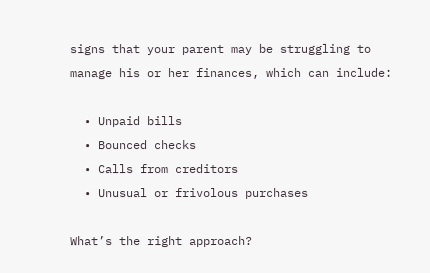signs that your parent may be struggling to manage his or her finances, which can include:

  • Unpaid bills
  • Bounced checks
  • Calls from creditors
  • Unusual or frivolous purchases

What’s the right approach?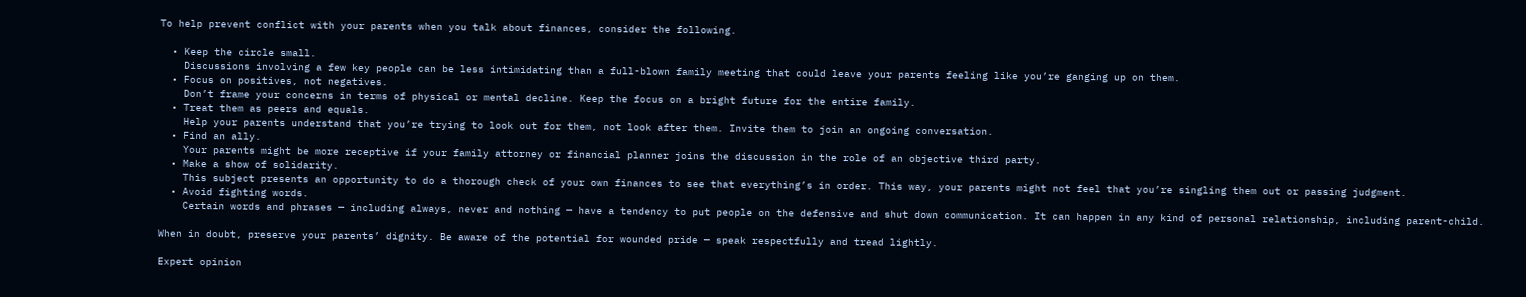To help prevent conflict with your parents when you talk about finances, consider the following.

  • Keep the circle small.
    Discussions involving a few key people can be less intimidating than a full-blown family meeting that could leave your parents feeling like you’re ganging up on them.
  • Focus on positives, not negatives.
    Don’t frame your concerns in terms of physical or mental decline. Keep the focus on a bright future for the entire family.
  • Treat them as peers and equals.
    Help your parents understand that you’re trying to look out for them, not look after them. Invite them to join an ongoing conversation.
  • Find an ally.
    Your parents might be more receptive if your family attorney or financial planner joins the discussion in the role of an objective third party.
  • Make a show of solidarity.
    This subject presents an opportunity to do a thorough check of your own finances to see that everything’s in order. This way, your parents might not feel that you’re singling them out or passing judgment.
  • Avoid fighting words.
    Certain words and phrases — including always, never and nothing — have a tendency to put people on the defensive and shut down communication. It can happen in any kind of personal relationship, including parent-child.

When in doubt, preserve your parents’ dignity. Be aware of the potential for wounded pride — speak respectfully and tread lightly.

Expert opinion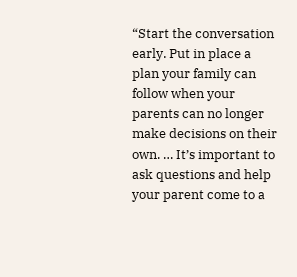“Start the conversation early. Put in place a plan your family can follow when your parents can no longer make decisions on their own. … It’s important to ask questions and help your parent come to a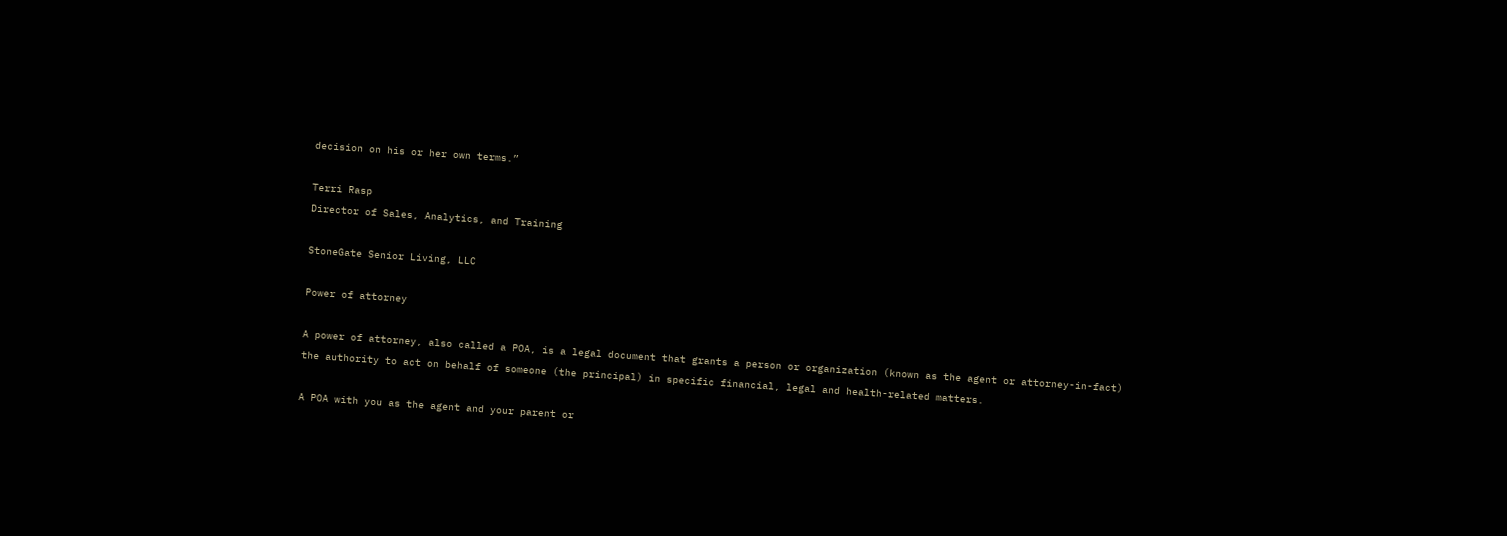decision on his or her own terms.”

Terri Rasp
Director of Sales, Analytics, and Training

StoneGate Senior Living, LLC

Power of attorney

A power of attorney, also called a POA, is a legal document that grants a person or organization (known as the agent or attorney-in-fact) the authority to act on behalf of someone (the principal) in specific financial, legal and health-related matters.

A POA with you as the agent and your parent or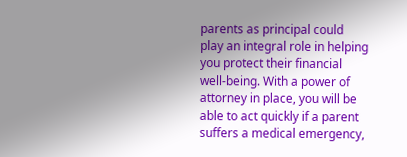parents as principal could play an integral role in helping you protect their financial well-being. With a power of attorney in place, you will be able to act quickly if a parent suffers a medical emergency,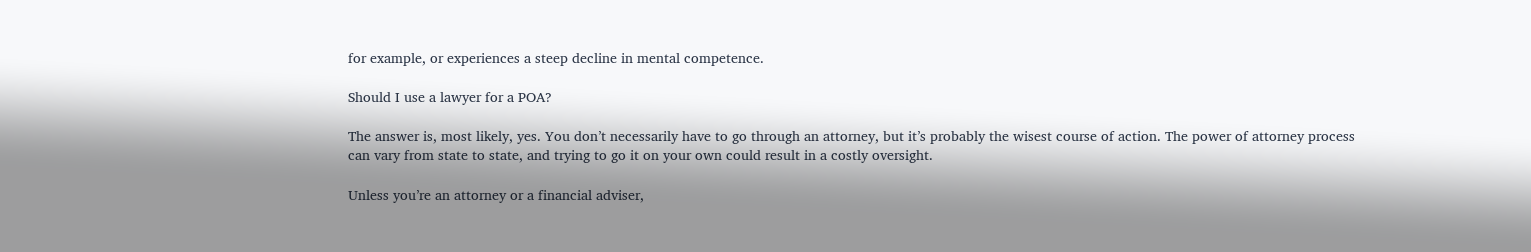for example, or experiences a steep decline in mental competence.

Should I use a lawyer for a POA?

The answer is, most likely, yes. You don’t necessarily have to go through an attorney, but it’s probably the wisest course of action. The power of attorney process can vary from state to state, and trying to go it on your own could result in a costly oversight.

Unless you’re an attorney or a financial adviser,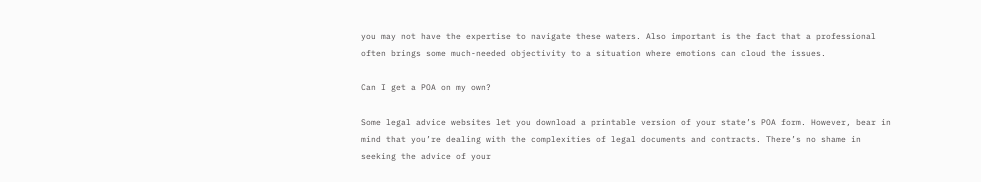you may not have the expertise to navigate these waters. Also important is the fact that a professional often brings some much-needed objectivity to a situation where emotions can cloud the issues.

Can I get a POA on my own?

Some legal advice websites let you download a printable version of your state’s POA form. However, bear in mind that you’re dealing with the complexities of legal documents and contracts. There’s no shame in seeking the advice of your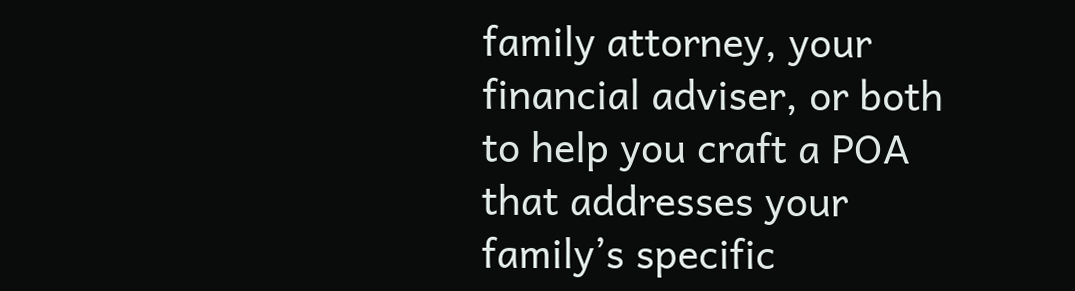family attorney, your financial adviser, or both to help you craft a POA that addresses your family’s specific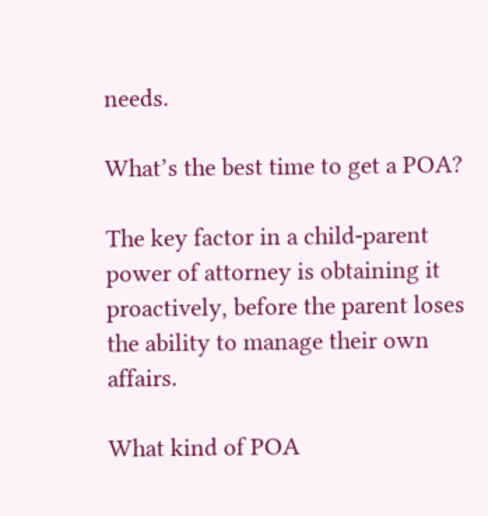needs.

What’s the best time to get a POA?

The key factor in a child-parent power of attorney is obtaining it proactively, before the parent loses the ability to manage their own affairs.

What kind of POA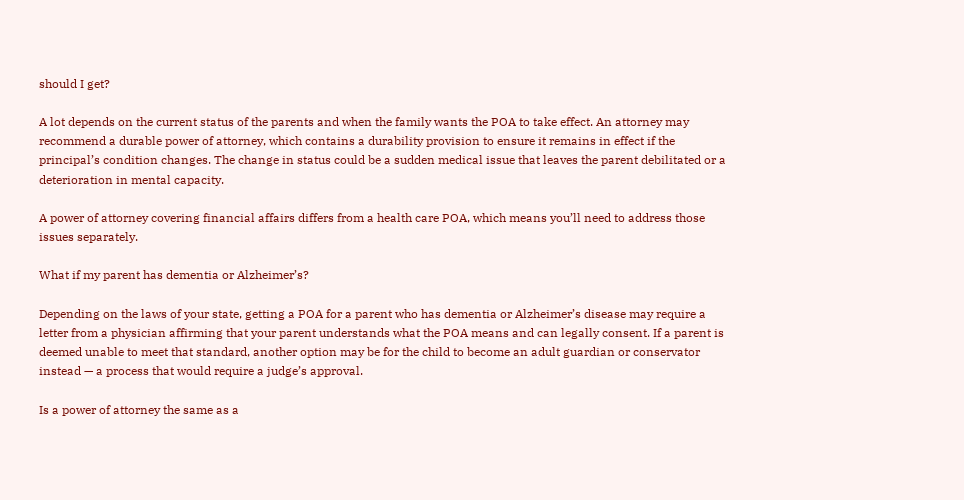should I get?

A lot depends on the current status of the parents and when the family wants the POA to take effect. An attorney may recommend a durable power of attorney, which contains a durability provision to ensure it remains in effect if the principal’s condition changes. The change in status could be a sudden medical issue that leaves the parent debilitated or a deterioration in mental capacity.

A power of attorney covering financial affairs differs from a health care POA, which means you’ll need to address those issues separately.

What if my parent has dementia or Alzheimer’s?

Depending on the laws of your state, getting a POA for a parent who has dementia or Alzheimer’s disease may require a letter from a physician affirming that your parent understands what the POA means and can legally consent. If a parent is deemed unable to meet that standard, another option may be for the child to become an adult guardian or conservator instead — a process that would require a judge’s approval.

Is a power of attorney the same as a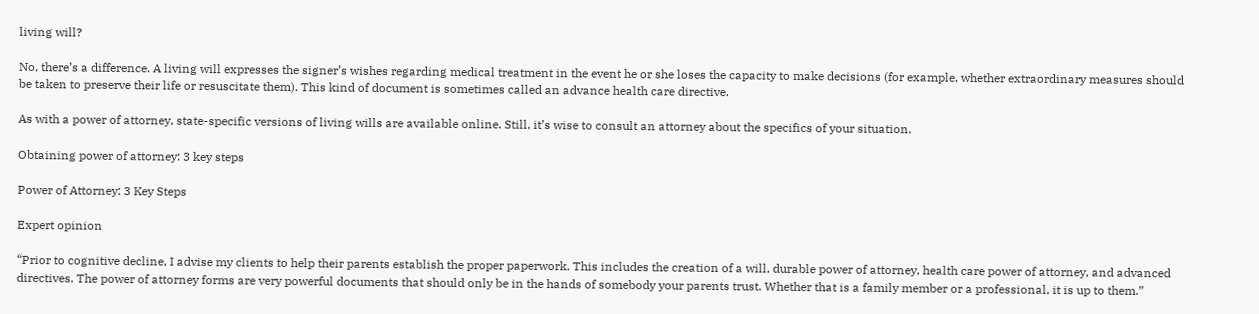living will?

No, there’s a difference. A living will expresses the signer’s wishes regarding medical treatment in the event he or she loses the capacity to make decisions (for example, whether extraordinary measures should be taken to preserve their life or resuscitate them). This kind of document is sometimes called an advance health care directive.

As with a power of attorney, state-specific versions of living wills are available online. Still, it’s wise to consult an attorney about the specifics of your situation.

Obtaining power of attorney: 3 key steps

Power of Attorney: 3 Key Steps

Expert opinion

“Prior to cognitive decline, I advise my clients to help their parents establish the proper paperwork. This includes the creation of a will, durable power of attorney, health care power of attorney, and advanced directives. The power of attorney forms are very powerful documents that should only be in the hands of somebody your parents trust. Whether that is a family member or a professional, it is up to them.”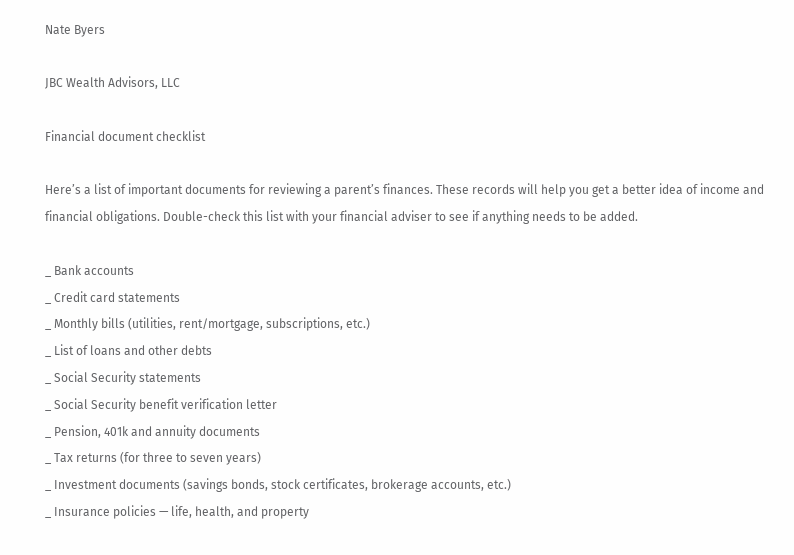Nate Byers

JBC Wealth Advisors, LLC

Financial document checklist

Here’s a list of important documents for reviewing a parent’s finances. These records will help you get a better idea of income and financial obligations. Double-check this list with your financial adviser to see if anything needs to be added.

_ Bank accounts
_ Credit card statements
_ Monthly bills (utilities, rent/mortgage, subscriptions, etc.)
_ List of loans and other debts
_ Social Security statements
_ Social Security benefit verification letter
_ Pension, 401k and annuity documents
_ Tax returns (for three to seven years)
_ Investment documents (savings bonds, stock certificates, brokerage accounts, etc.)
_ Insurance policies — life, health, and property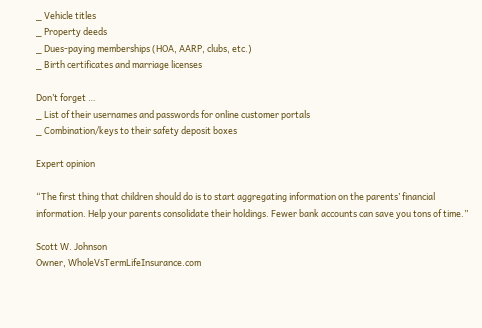_ Vehicle titles
_ Property deeds
_ Dues-paying memberships (HOA, AARP, clubs, etc.)
_ Birth certificates and marriage licenses

Don’t forget …
_ List of their usernames and passwords for online customer portals
_ Combination/keys to their safety deposit boxes

Expert opinion

“The first thing that children should do is to start aggregating information on the parents’ financial information. Help your parents consolidate their holdings. Fewer bank accounts can save you tons of time.”

Scott W. Johnson
Owner, WholeVsTermLifeInsurance.com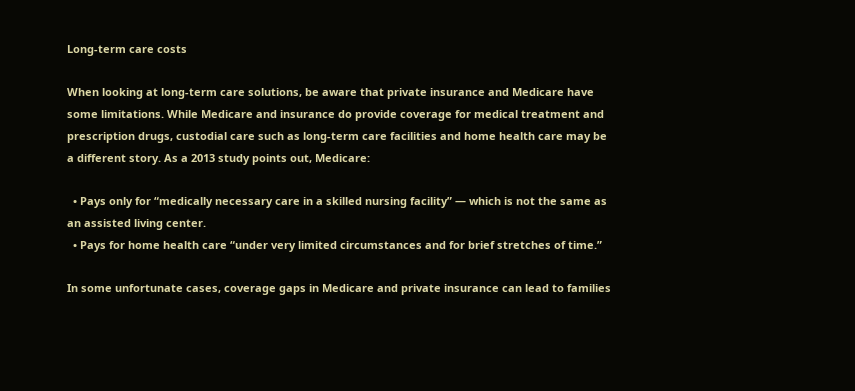Long-term care costs

When looking at long-term care solutions, be aware that private insurance and Medicare have some limitations. While Medicare and insurance do provide coverage for medical treatment and prescription drugs, custodial care such as long-term care facilities and home health care may be a different story. As a 2013 study points out, Medicare:

  • Pays only for “medically necessary care in a skilled nursing facility” — which is not the same as an assisted living center.
  • Pays for home health care “under very limited circumstances and for brief stretches of time.”

In some unfortunate cases, coverage gaps in Medicare and private insurance can lead to families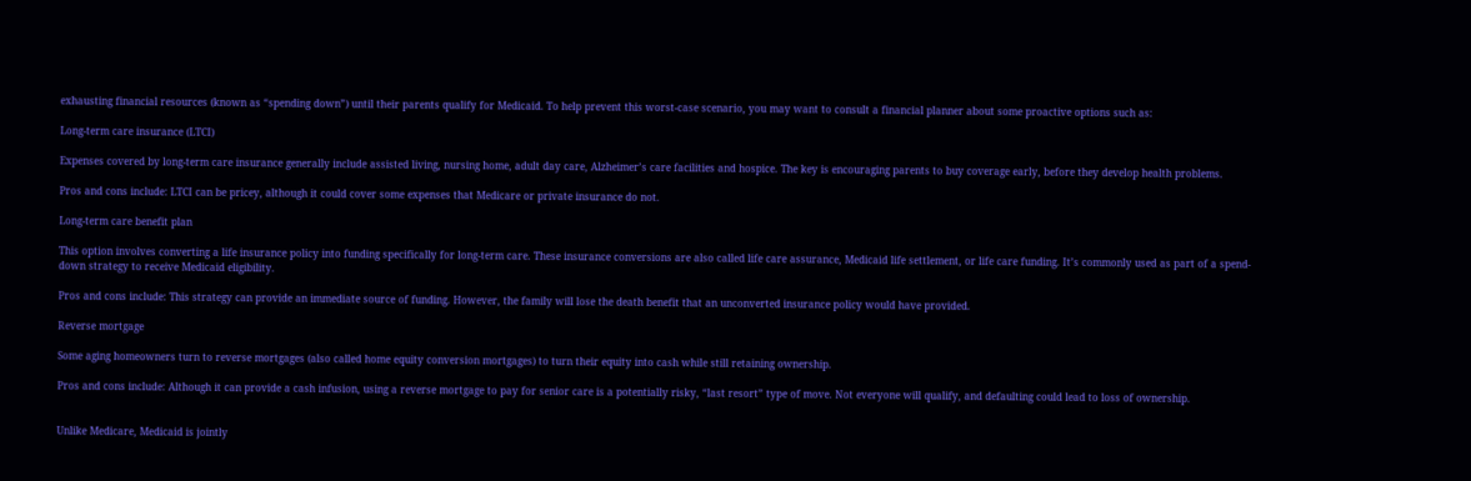exhausting financial resources (known as “spending down”) until their parents qualify for Medicaid. To help prevent this worst-case scenario, you may want to consult a financial planner about some proactive options such as:

Long-term care insurance (LTCI)

Expenses covered by long-term care insurance generally include assisted living, nursing home, adult day care, Alzheimer’s care facilities and hospice. The key is encouraging parents to buy coverage early, before they develop health problems.

Pros and cons include: LTCI can be pricey, although it could cover some expenses that Medicare or private insurance do not.

Long-term care benefit plan

This option involves converting a life insurance policy into funding specifically for long-term care. These insurance conversions are also called life care assurance, Medicaid life settlement, or life care funding. It’s commonly used as part of a spend-down strategy to receive Medicaid eligibility.

Pros and cons include: This strategy can provide an immediate source of funding. However, the family will lose the death benefit that an unconverted insurance policy would have provided.

Reverse mortgage

Some aging homeowners turn to reverse mortgages (also called home equity conversion mortgages) to turn their equity into cash while still retaining ownership.

Pros and cons include: Although it can provide a cash infusion, using a reverse mortgage to pay for senior care is a potentially risky, “last resort” type of move. Not everyone will qualify, and defaulting could lead to loss of ownership.


Unlike Medicare, Medicaid is jointly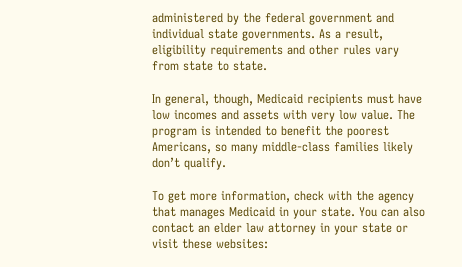administered by the federal government and individual state governments. As a result, eligibility requirements and other rules vary from state to state.

In general, though, Medicaid recipients must have low incomes and assets with very low value. The program is intended to benefit the poorest Americans, so many middle-class families likely don’t qualify.

To get more information, check with the agency that manages Medicaid in your state. You can also contact an elder law attorney in your state or visit these websites: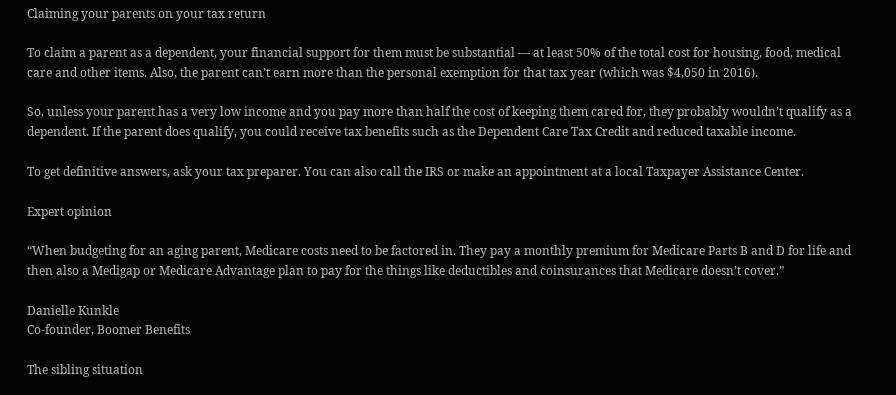Claiming your parents on your tax return

To claim a parent as a dependent, your financial support for them must be substantial — at least 50% of the total cost for housing, food, medical care and other items. Also, the parent can’t earn more than the personal exemption for that tax year (which was $4,050 in 2016).

So, unless your parent has a very low income and you pay more than half the cost of keeping them cared for, they probably wouldn’t qualify as a dependent. If the parent does qualify, you could receive tax benefits such as the Dependent Care Tax Credit and reduced taxable income.

To get definitive answers, ask your tax preparer. You can also call the IRS or make an appointment at a local Taxpayer Assistance Center.

Expert opinion

“When budgeting for an aging parent, Medicare costs need to be factored in. They pay a monthly premium for Medicare Parts B and D for life and then also a Medigap or Medicare Advantage plan to pay for the things like deductibles and coinsurances that Medicare doesn’t cover.”

Danielle Kunkle
Co-founder, Boomer Benefits

The sibling situation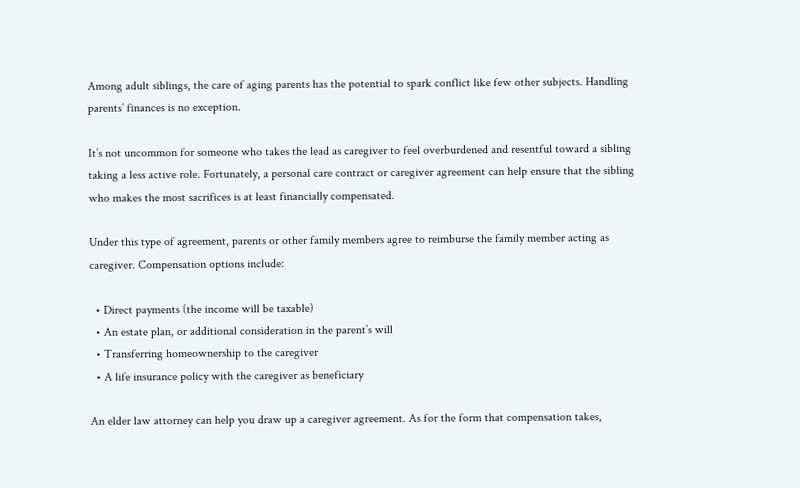Among adult siblings, the care of aging parents has the potential to spark conflict like few other subjects. Handling parents’ finances is no exception.

It’s not uncommon for someone who takes the lead as caregiver to feel overburdened and resentful toward a sibling taking a less active role. Fortunately, a personal care contract or caregiver agreement can help ensure that the sibling who makes the most sacrifices is at least financially compensated.

Under this type of agreement, parents or other family members agree to reimburse the family member acting as caregiver. Compensation options include:

  • Direct payments (the income will be taxable)
  • An estate plan, or additional consideration in the parent’s will
  • Transferring homeownership to the caregiver
  • A life insurance policy with the caregiver as beneficiary

An elder law attorney can help you draw up a caregiver agreement. As for the form that compensation takes,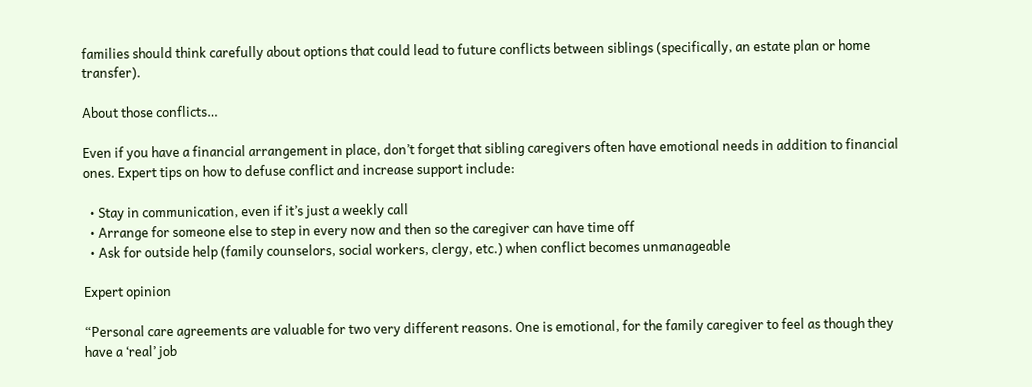families should think carefully about options that could lead to future conflicts between siblings (specifically, an estate plan or home transfer).

About those conflicts…

Even if you have a financial arrangement in place, don’t forget that sibling caregivers often have emotional needs in addition to financial ones. Expert tips on how to defuse conflict and increase support include:

  • Stay in communication, even if it’s just a weekly call
  • Arrange for someone else to step in every now and then so the caregiver can have time off
  • Ask for outside help (family counselors, social workers, clergy, etc.) when conflict becomes unmanageable

Expert opinion

“Personal care agreements are valuable for two very different reasons. One is emotional, for the family caregiver to feel as though they have a ‘real’ job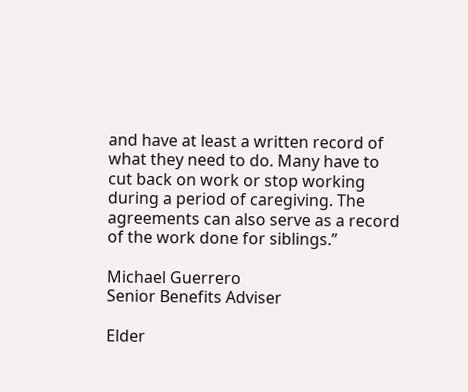and have at least a written record of what they need to do. Many have to cut back on work or stop working during a period of caregiving. The agreements can also serve as a record of the work done for siblings.”

Michael Guerrero
Senior Benefits Adviser

Elder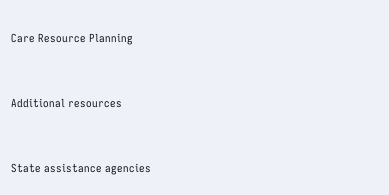Care Resource Planning


Additional resources


State assistance agencies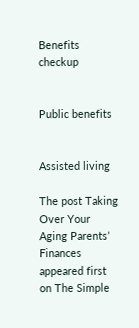Benefits checkup


Public benefits


Assisted living

The post Taking Over Your Aging Parents’ Finances appeared first on The Simple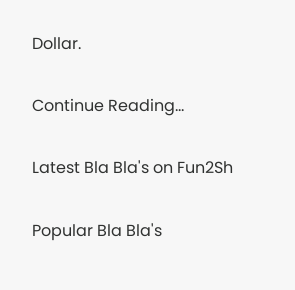Dollar.

Continue Reading…

Latest Bla Bla's on Fun2Sh

Popular Bla Bla's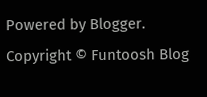Powered by Blogger.
Copyright © Funtoosh Blog